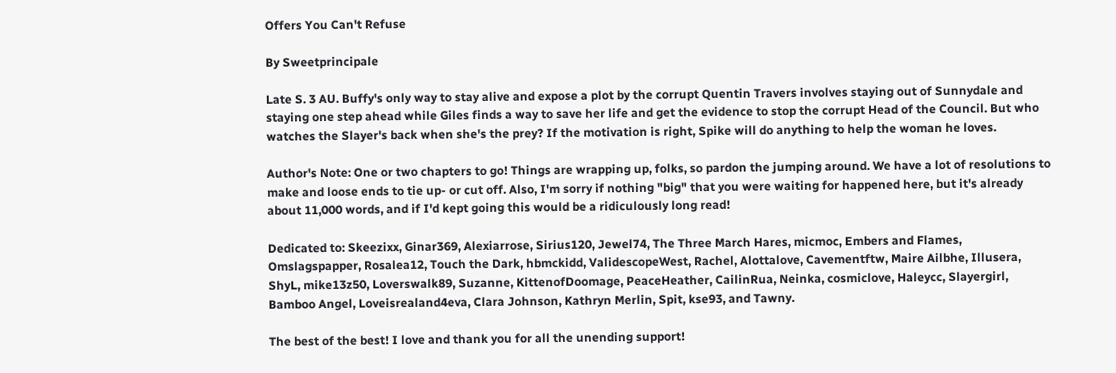Offers You Can't Refuse

By Sweetprincipale

Late S. 3 AU. Buffy's only way to stay alive and expose a plot by the corrupt Quentin Travers involves staying out of Sunnydale and staying one step ahead while Giles finds a way to save her life and get the evidence to stop the corrupt Head of the Council. But who watches the Slayer's back when she's the prey? If the motivation is right, Spike will do anything to help the woman he loves.

Author's Note: One or two chapters to go! Things are wrapping up, folks, so pardon the jumping around. We have a lot of resolutions to make and loose ends to tie up- or cut off. Also, I'm sorry if nothing "big" that you were waiting for happened here, but it's already about 11,000 words, and if I'd kept going this would be a ridiculously long read!

Dedicated to: Skeezixx, Ginar369, Alexiarrose, Sirius120, Jewel74, The Three March Hares, micmoc, Embers and Flames, Omslagspapper, Rosalea12, Touch the Dark, hbmckidd, ValidescopeWest, Rachel, Alottalove, Cavementftw, Maire Ailbhe, Illusera, ShyL, mike13z50, Loverswalk89, Suzanne, KittenofDoomage, PeaceHeather, CailinRua, Neinka, cosmiclove, Haleycc, Slayergirl, Bamboo Angel, Loveisrealand4eva, Clara Johnson, Kathryn Merlin, Spit, kse93, and Tawny.

The best of the best! I love and thank you for all the unending support!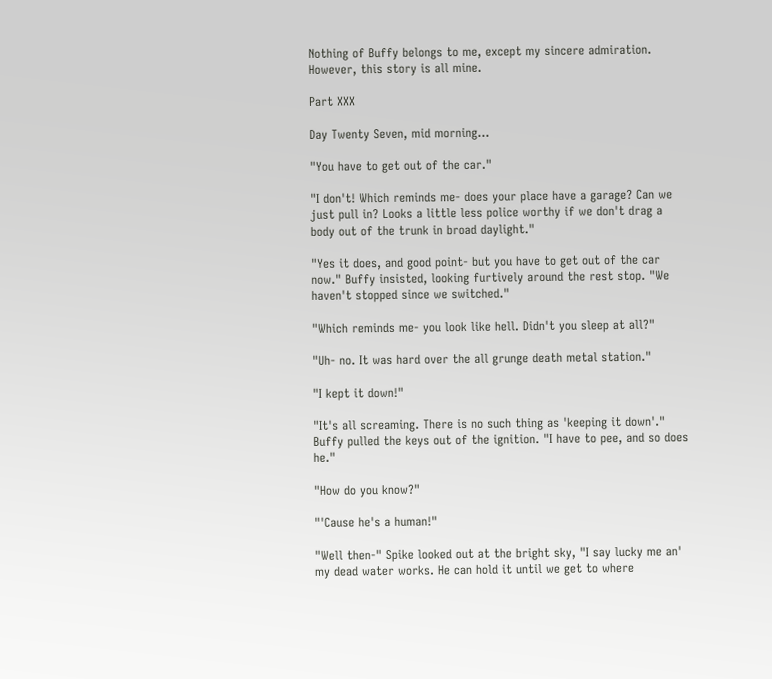Nothing of Buffy belongs to me, except my sincere admiration. However, this story is all mine.

Part XXX

Day Twenty Seven, mid morning...

"You have to get out of the car."

"I don't! Which reminds me- does your place have a garage? Can we just pull in? Looks a little less police worthy if we don't drag a body out of the trunk in broad daylight."

"Yes it does, and good point- but you have to get out of the car now." Buffy insisted, looking furtively around the rest stop. "We haven't stopped since we switched."

"Which reminds me- you look like hell. Didn't you sleep at all?"

"Uh- no. It was hard over the all grunge death metal station."

"I kept it down!"

"It's all screaming. There is no such thing as 'keeping it down'." Buffy pulled the keys out of the ignition. "I have to pee, and so does he."

"How do you know?"

"'Cause he's a human!"

"Well then-" Spike looked out at the bright sky, "I say lucky me an' my dead water works. He can hold it until we get to where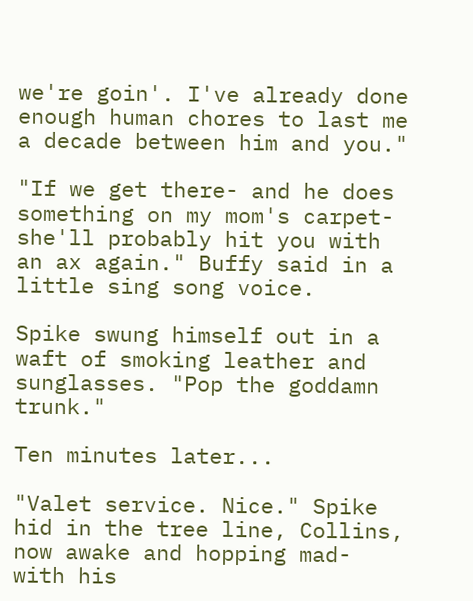we're goin'. I've already done enough human chores to last me a decade between him and you."

"If we get there- and he does something on my mom's carpet- she'll probably hit you with an ax again." Buffy said in a little sing song voice.

Spike swung himself out in a waft of smoking leather and sunglasses. "Pop the goddamn trunk."

Ten minutes later...

"Valet service. Nice." Spike hid in the tree line, Collins, now awake and hopping mad- with his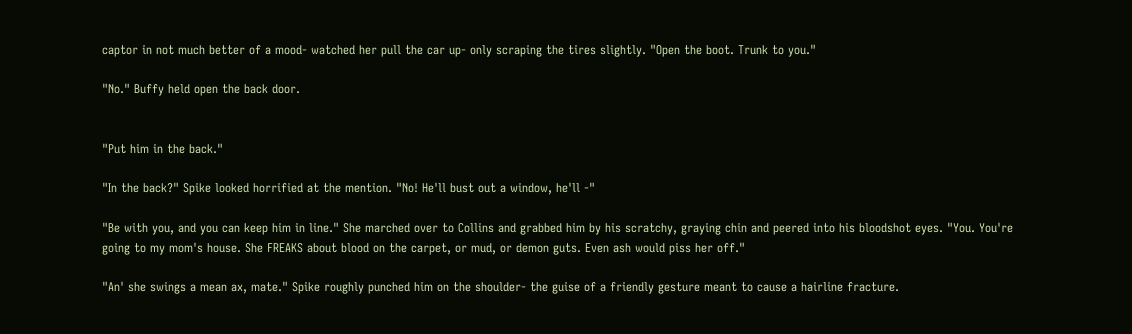captor in not much better of a mood- watched her pull the car up- only scraping the tires slightly. "Open the boot. Trunk to you."

"No." Buffy held open the back door.


"Put him in the back."

"In the back?" Spike looked horrified at the mention. "No! He'll bust out a window, he'll -"

"Be with you, and you can keep him in line." She marched over to Collins and grabbed him by his scratchy, graying chin and peered into his bloodshot eyes. "You. You're going to my mom's house. She FREAKS about blood on the carpet, or mud, or demon guts. Even ash would piss her off."

"An' she swings a mean ax, mate." Spike roughly punched him on the shoulder- the guise of a friendly gesture meant to cause a hairline fracture.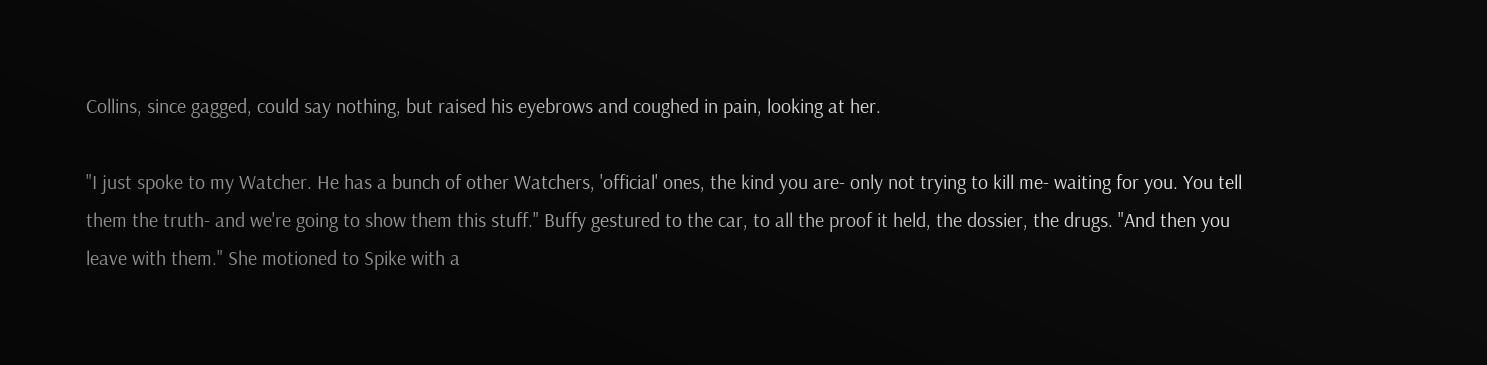Collins, since gagged, could say nothing, but raised his eyebrows and coughed in pain, looking at her.

"I just spoke to my Watcher. He has a bunch of other Watchers, 'official' ones, the kind you are- only not trying to kill me- waiting for you. You tell them the truth- and we're going to show them this stuff." Buffy gestured to the car, to all the proof it held, the dossier, the drugs. "And then you leave with them." She motioned to Spike with a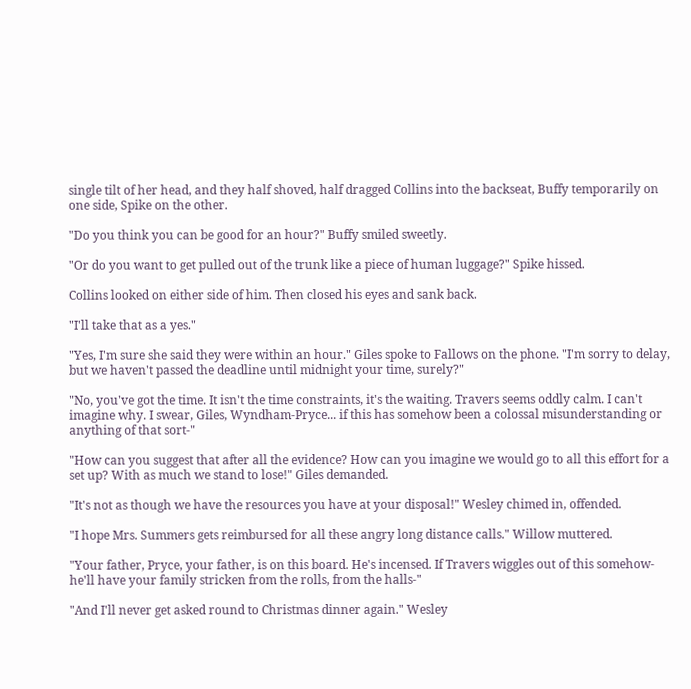single tilt of her head, and they half shoved, half dragged Collins into the backseat, Buffy temporarily on one side, Spike on the other.

"Do you think you can be good for an hour?" Buffy smiled sweetly.

"Or do you want to get pulled out of the trunk like a piece of human luggage?" Spike hissed.

Collins looked on either side of him. Then closed his eyes and sank back.

"I'll take that as a yes."

"Yes, I'm sure she said they were within an hour." Giles spoke to Fallows on the phone. "I'm sorry to delay, but we haven't passed the deadline until midnight your time, surely?"

"No, you've got the time. It isn't the time constraints, it's the waiting. Travers seems oddly calm. I can't imagine why. I swear, Giles, Wyndham-Pryce... if this has somehow been a colossal misunderstanding or anything of that sort-"

"How can you suggest that after all the evidence? How can you imagine we would go to all this effort for a set up? With as much we stand to lose!" Giles demanded.

"It's not as though we have the resources you have at your disposal!" Wesley chimed in, offended.

"I hope Mrs. Summers gets reimbursed for all these angry long distance calls." Willow muttered.

"Your father, Pryce, your father, is on this board. He's incensed. If Travers wiggles out of this somehow- he'll have your family stricken from the rolls, from the halls-"

"And I'll never get asked round to Christmas dinner again." Wesley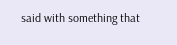said with something that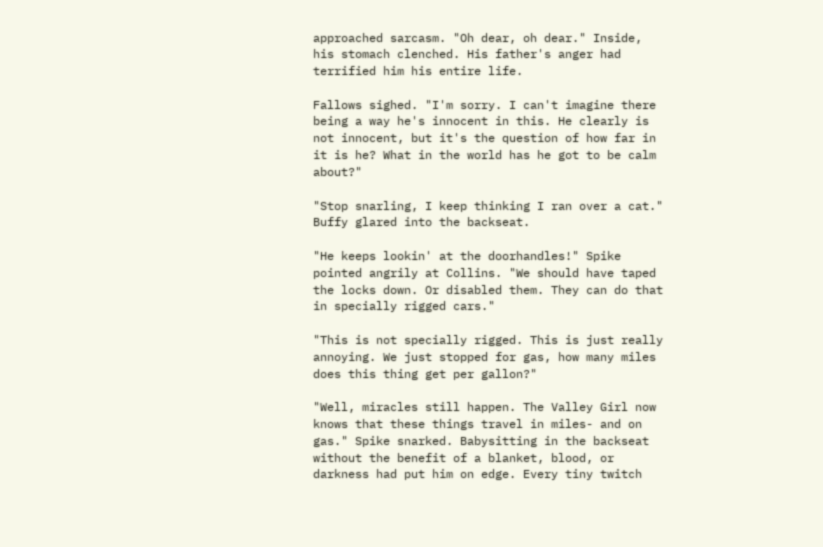approached sarcasm. "Oh dear, oh dear." Inside, his stomach clenched. His father's anger had terrified him his entire life.

Fallows sighed. "I'm sorry. I can't imagine there being a way he's innocent in this. He clearly is not innocent, but it's the question of how far in it is he? What in the world has he got to be calm about?"

"Stop snarling, I keep thinking I ran over a cat." Buffy glared into the backseat.

"He keeps lookin' at the doorhandles!" Spike pointed angrily at Collins. "We should have taped the locks down. Or disabled them. They can do that in specially rigged cars."

"This is not specially rigged. This is just really annoying. We just stopped for gas, how many miles does this thing get per gallon?"

"Well, miracles still happen. The Valley Girl now knows that these things travel in miles- and on gas." Spike snarked. Babysitting in the backseat without the benefit of a blanket, blood, or darkness had put him on edge. Every tiny twitch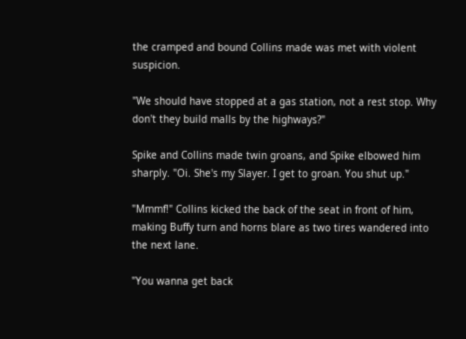the cramped and bound Collins made was met with violent suspicion.

"We should have stopped at a gas station, not a rest stop. Why don't they build malls by the highways?"

Spike and Collins made twin groans, and Spike elbowed him sharply. "Oi. She's my Slayer. I get to groan. You shut up."

"Mmmf!" Collins kicked the back of the seat in front of him, making Buffy turn and horns blare as two tires wandered into the next lane.

"You wanna get back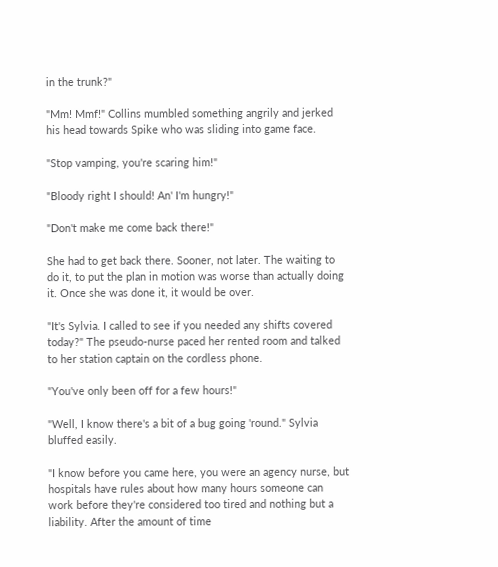in the trunk?"

"Mm! Mmf!" Collins mumbled something angrily and jerked his head towards Spike who was sliding into game face.

"Stop vamping, you're scaring him!"

"Bloody right I should! An' I'm hungry!"

"Don't make me come back there!"

She had to get back there. Sooner, not later. The waiting to do it, to put the plan in motion was worse than actually doing it. Once she was done it, it would be over.

"It's Sylvia. I called to see if you needed any shifts covered today?" The pseudo-nurse paced her rented room and talked to her station captain on the cordless phone.

"You've only been off for a few hours!"

"Well, I know there's a bit of a bug going 'round." Sylvia bluffed easily.

"I know before you came here, you were an agency nurse, but hospitals have rules about how many hours someone can work before they're considered too tired and nothing but a liability. After the amount of time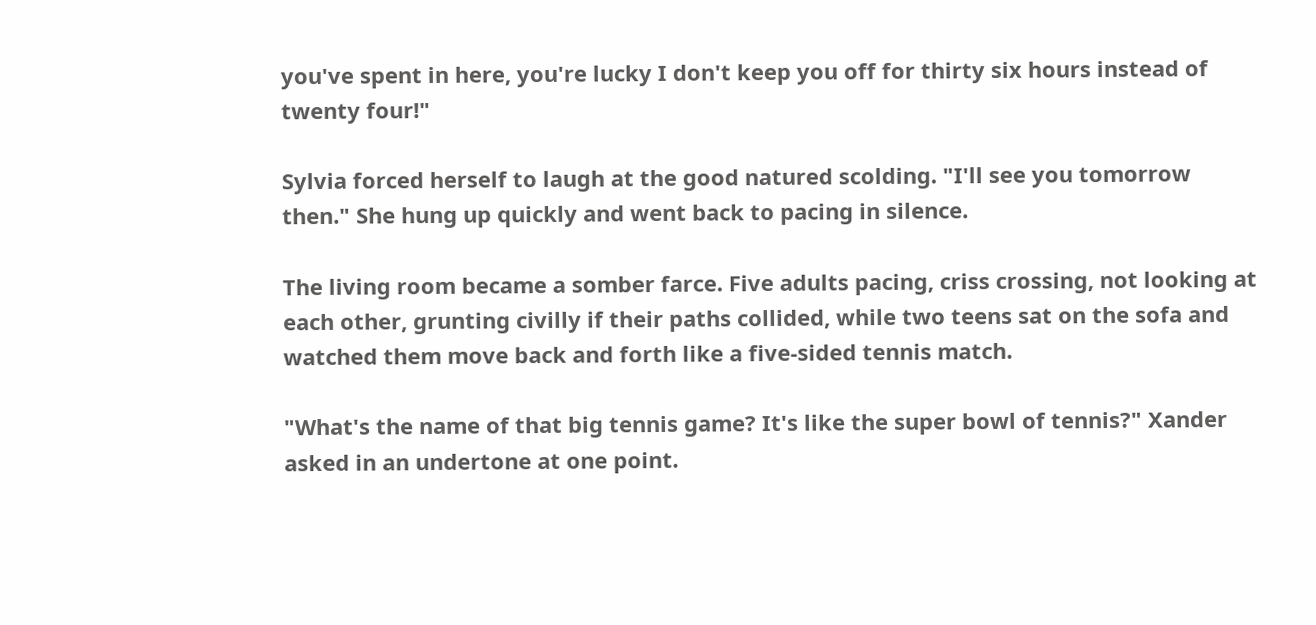you've spent in here, you're lucky I don't keep you off for thirty six hours instead of twenty four!"

Sylvia forced herself to laugh at the good natured scolding. "I'll see you tomorrow then." She hung up quickly and went back to pacing in silence.

The living room became a somber farce. Five adults pacing, criss crossing, not looking at each other, grunting civilly if their paths collided, while two teens sat on the sofa and watched them move back and forth like a five-sided tennis match.

"What's the name of that big tennis game? It's like the super bowl of tennis?" Xander asked in an undertone at one point.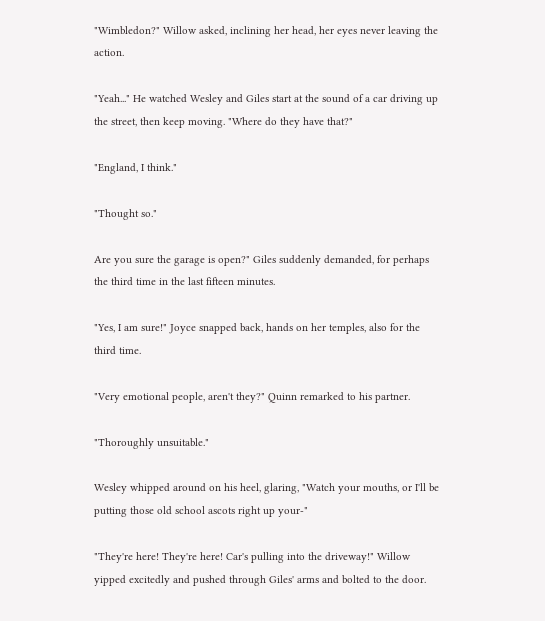"Wimbledon?" Willow asked, inclining her head, her eyes never leaving the action.

"Yeah..." He watched Wesley and Giles start at the sound of a car driving up the street, then keep moving. "Where do they have that?"

"England, I think."

"Thought so."

Are you sure the garage is open?" Giles suddenly demanded, for perhaps the third time in the last fifteen minutes.

"Yes, I am sure!" Joyce snapped back, hands on her temples, also for the third time.

"Very emotional people, aren't they?" Quinn remarked to his partner.

"Thoroughly unsuitable."

Wesley whipped around on his heel, glaring, "Watch your mouths, or I'll be putting those old school ascots right up your-"

"They're here! They're here! Car's pulling into the driveway!" Willow yipped excitedly and pushed through Giles' arms and bolted to the door.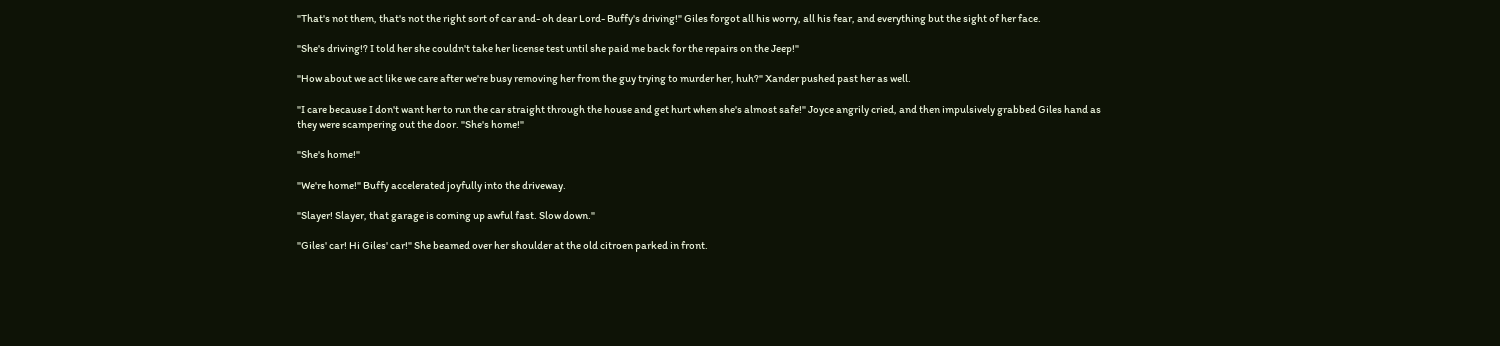"That's not them, that's not the right sort of car and- oh dear Lord- Buffy's driving!" Giles forgot all his worry, all his fear, and everything but the sight of her face.

"She's driving!? I told her she couldn't take her license test until she paid me back for the repairs on the Jeep!"

"How about we act like we care after we're busy removing her from the guy trying to murder her, huh?" Xander pushed past her as well.

"I care because I don't want her to run the car straight through the house and get hurt when she's almost safe!" Joyce angrily cried, and then impulsively grabbed Giles hand as they were scampering out the door. "She's home!"

"She's home!"

"We're home!" Buffy accelerated joyfully into the driveway.

"Slayer! Slayer, that garage is coming up awful fast. Slow down."

"Giles' car! Hi Giles' car!" She beamed over her shoulder at the old citroen parked in front.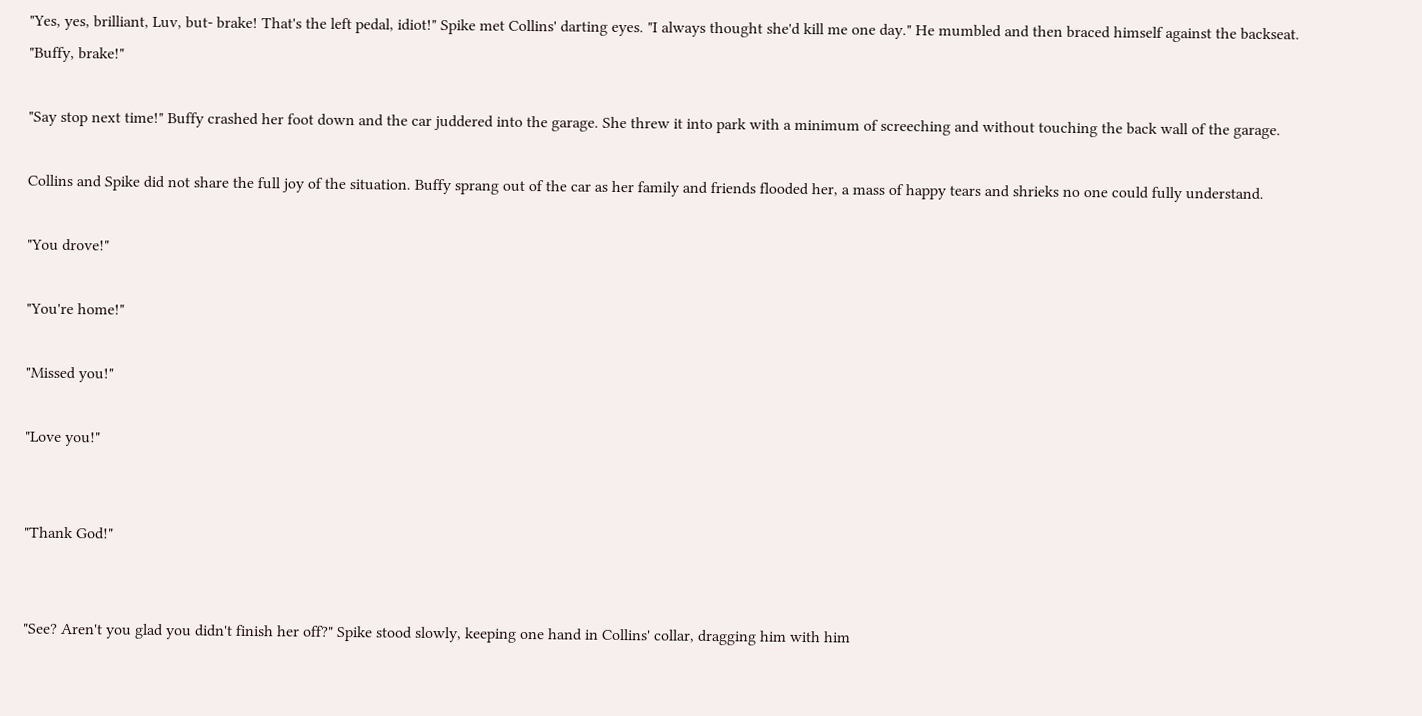"Yes, yes, brilliant, Luv, but- brake! That's the left pedal, idiot!" Spike met Collins' darting eyes. "I always thought she'd kill me one day." He mumbled and then braced himself against the backseat. "Buffy, brake!"

"Say stop next time!" Buffy crashed her foot down and the car juddered into the garage. She threw it into park with a minimum of screeching and without touching the back wall of the garage.

Collins and Spike did not share the full joy of the situation. Buffy sprang out of the car as her family and friends flooded her, a mass of happy tears and shrieks no one could fully understand.

"You drove!"

"You're home!"

"Missed you!"

"Love you!"


"Thank God!"


"See? Aren't you glad you didn't finish her off?" Spike stood slowly, keeping one hand in Collins' collar, dragging him with him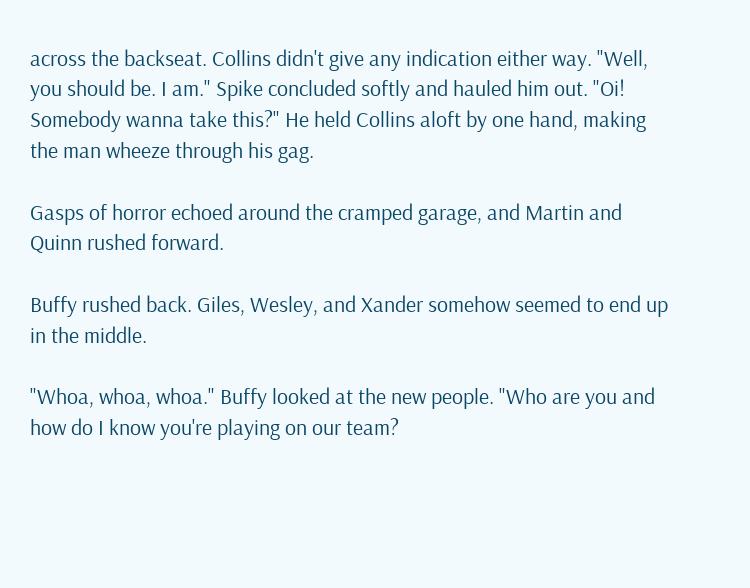across the backseat. Collins didn't give any indication either way. "Well, you should be. I am." Spike concluded softly and hauled him out. "Oi! Somebody wanna take this?" He held Collins aloft by one hand, making the man wheeze through his gag.

Gasps of horror echoed around the cramped garage, and Martin and Quinn rushed forward.

Buffy rushed back. Giles, Wesley, and Xander somehow seemed to end up in the middle.

"Whoa, whoa, whoa." Buffy looked at the new people. "Who are you and how do I know you're playing on our team?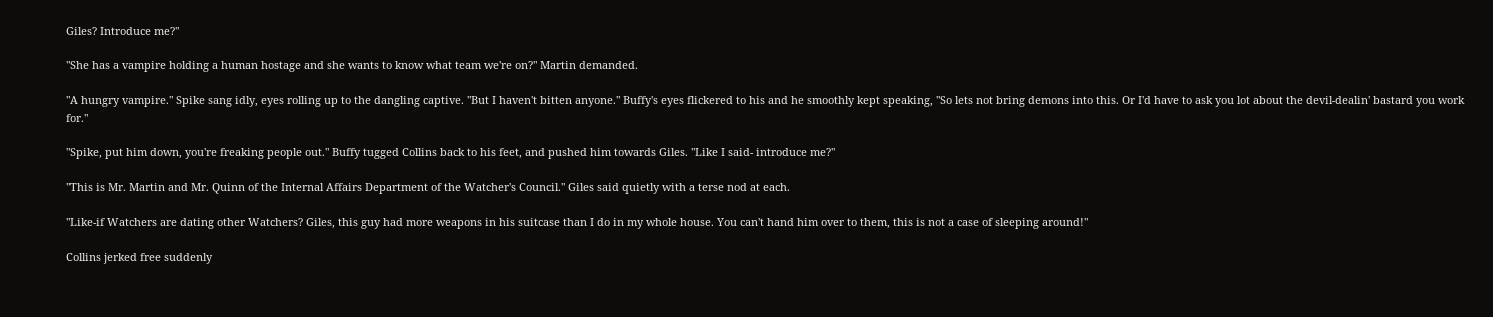Giles? Introduce me?"

"She has a vampire holding a human hostage and she wants to know what team we're on?" Martin demanded.

"A hungry vampire." Spike sang idly, eyes rolling up to the dangling captive. "But I haven't bitten anyone." Buffy's eyes flickered to his and he smoothly kept speaking, "So lets not bring demons into this. Or I'd have to ask you lot about the devil-dealin' bastard you work for."

"Spike, put him down, you're freaking people out." Buffy tugged Collins back to his feet, and pushed him towards Giles. "Like I said- introduce me?"

"This is Mr. Martin and Mr. Quinn of the Internal Affairs Department of the Watcher's Council." Giles said quietly with a terse nod at each.

"Like-if Watchers are dating other Watchers? Giles, this guy had more weapons in his suitcase than I do in my whole house. You can't hand him over to them, this is not a case of sleeping around!"

Collins jerked free suddenly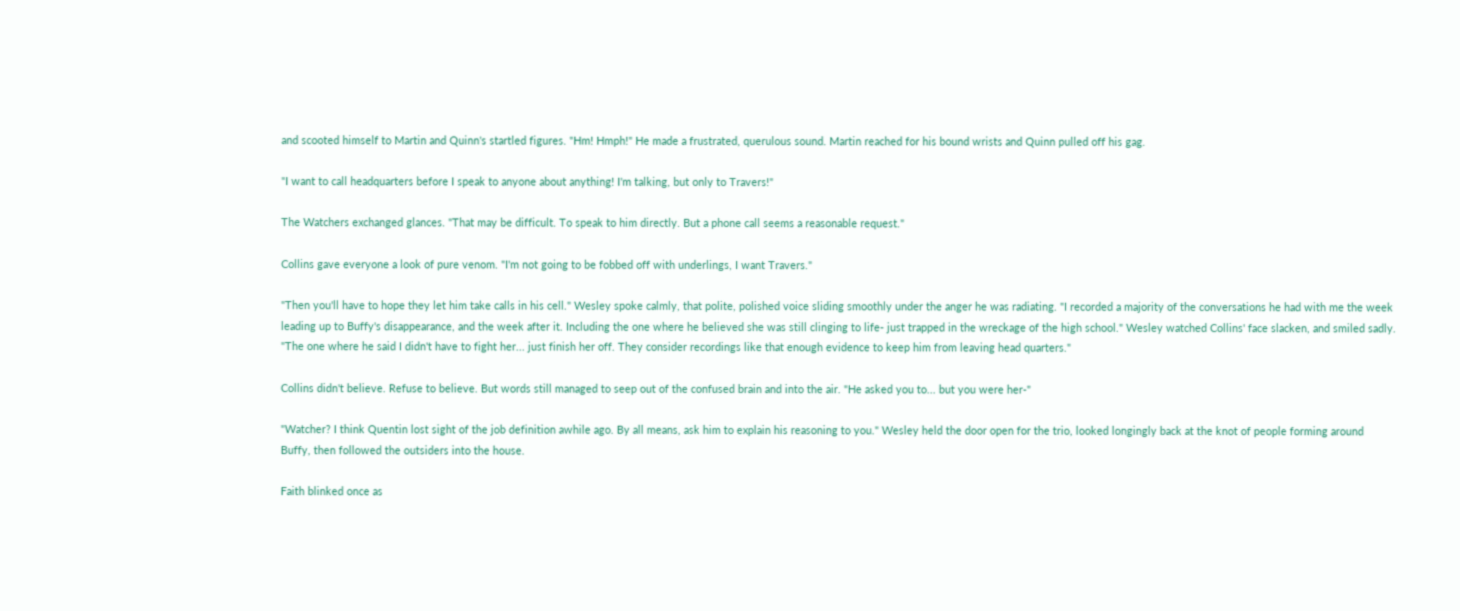and scooted himself to Martin and Quinn's startled figures. "Hm! Hmph!" He made a frustrated, querulous sound. Martin reached for his bound wrists and Quinn pulled off his gag.

"I want to call headquarters before I speak to anyone about anything! I'm talking, but only to Travers!"

The Watchers exchanged glances. "That may be difficult. To speak to him directly. But a phone call seems a reasonable request."

Collins gave everyone a look of pure venom. "I'm not going to be fobbed off with underlings, I want Travers."

"Then you'll have to hope they let him take calls in his cell." Wesley spoke calmly, that polite, polished voice sliding smoothly under the anger he was radiating. "I recorded a majority of the conversations he had with me the week leading up to Buffy's disappearance, and the week after it. Including the one where he believed she was still clinging to life- just trapped in the wreckage of the high school." Wesley watched Collins' face slacken, and smiled sadly. "The one where he said I didn't have to fight her... just finish her off. They consider recordings like that enough evidence to keep him from leaving head quarters."

Collins didn't believe. Refuse to believe. But words still managed to seep out of the confused brain and into the air. "He asked you to... but you were her-"

"Watcher? I think Quentin lost sight of the job definition awhile ago. By all means, ask him to explain his reasoning to you." Wesley held the door open for the trio, looked longingly back at the knot of people forming around Buffy, then followed the outsiders into the house.

Faith blinked once as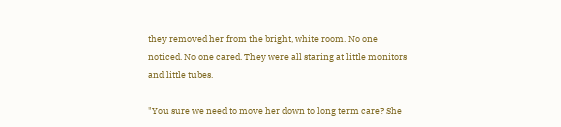they removed her from the bright, white room. No one noticed. No one cared. They were all staring at little monitors and little tubes.

"You sure we need to move her down to long term care? She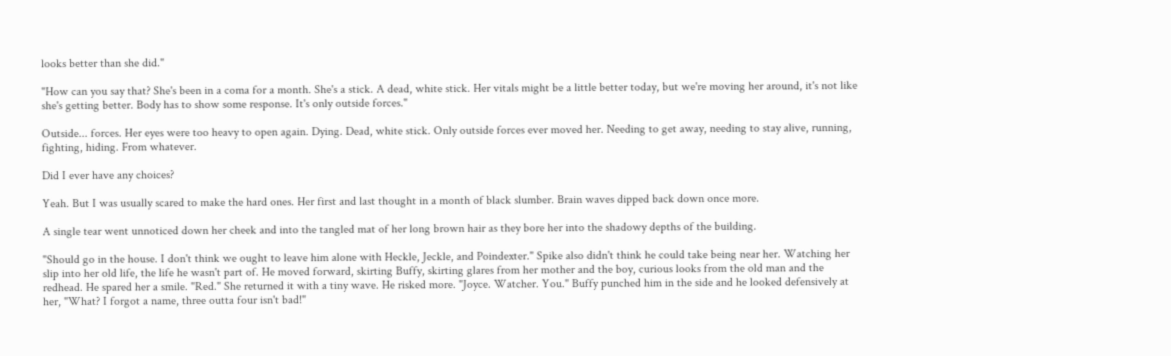looks better than she did."

"How can you say that? She's been in a coma for a month. She's a stick. A dead, white stick. Her vitals might be a little better today, but we're moving her around, it's not like she's getting better. Body has to show some response. It's only outside forces."

Outside... forces. Her eyes were too heavy to open again. Dying. Dead, white stick. Only outside forces ever moved her. Needing to get away, needing to stay alive, running, fighting, hiding. From whatever.

Did I ever have any choices?

Yeah. But I was usually scared to make the hard ones. Her first and last thought in a month of black slumber. Brain waves dipped back down once more.

A single tear went unnoticed down her cheek and into the tangled mat of her long brown hair as they bore her into the shadowy depths of the building.

"Should go in the house. I don't think we ought to leave him alone with Heckle, Jeckle, and Poindexter." Spike also didn't think he could take being near her. Watching her slip into her old life, the life he wasn't part of. He moved forward, skirting Buffy, skirting glares from her mother and the boy, curious looks from the old man and the redhead. He spared her a smile. "Red." She returned it with a tiny wave. He risked more. "Joyce. Watcher. You." Buffy punched him in the side and he looked defensively at her, "What? I forgot a name, three outta four isn't bad!"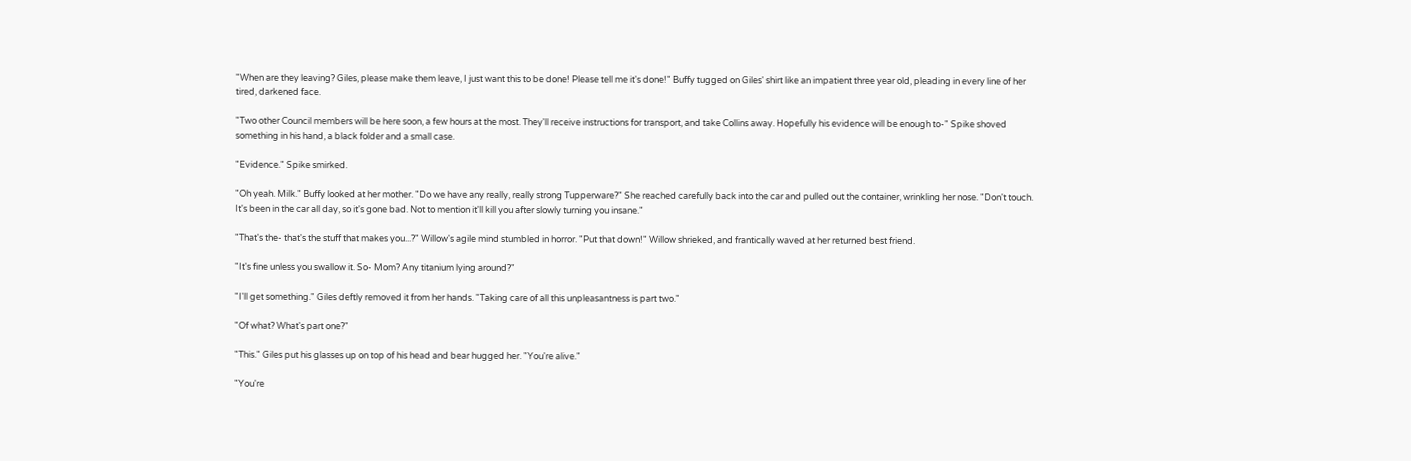"When are they leaving? Giles, please make them leave, I just want this to be done! Please tell me it's done!" Buffy tugged on Giles' shirt like an impatient three year old, pleading in every line of her tired, darkened face.

"Two other Council members will be here soon, a few hours at the most. They'll receive instructions for transport, and take Collins away. Hopefully his evidence will be enough to-" Spike shoved something in his hand, a black folder and a small case.

"Evidence." Spike smirked.

"Oh yeah. Milk." Buffy looked at her mother. "Do we have any really, really strong Tupperware?" She reached carefully back into the car and pulled out the container, wrinkling her nose. "Don't touch. It's been in the car all day, so it's gone bad. Not to mention it'll kill you after slowly turning you insane."

"That's the- that's the stuff that makes you...?" Willow's agile mind stumbled in horror. "Put that down!" Willow shrieked, and frantically waved at her returned best friend.

"It's fine unless you swallow it. So- Mom? Any titanium lying around?"

"I'll get something." Giles deftly removed it from her hands. "Taking care of all this unpleasantness is part two."

"Of what? What's part one?"

"This." Giles put his glasses up on top of his head and bear hugged her. "You're alive."

"You're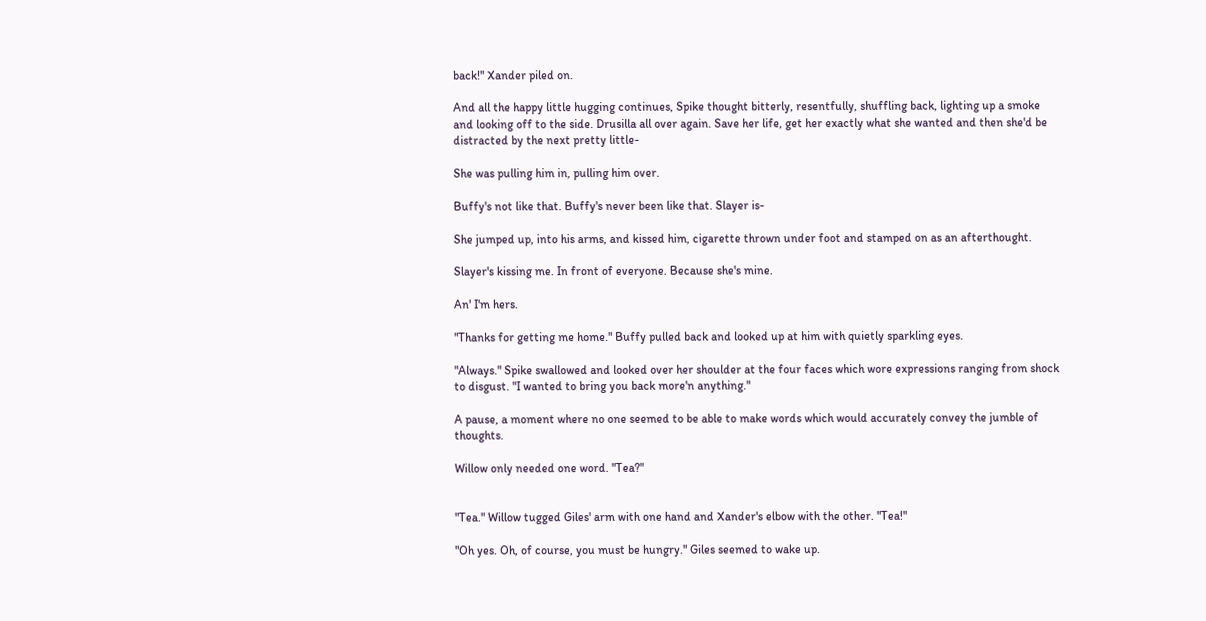back!" Xander piled on.

And all the happy little hugging continues, Spike thought bitterly, resentfully, shuffling back, lighting up a smoke and looking off to the side. Drusilla all over again. Save her life, get her exactly what she wanted and then she'd be distracted by the next pretty little-

She was pulling him in, pulling him over.

Buffy's not like that. Buffy's never been like that. Slayer is-

She jumped up, into his arms, and kissed him, cigarette thrown under foot and stamped on as an afterthought.

Slayer's kissing me. In front of everyone. Because she's mine.

An' I'm hers.

"Thanks for getting me home." Buffy pulled back and looked up at him with quietly sparkling eyes.

"Always." Spike swallowed and looked over her shoulder at the four faces which wore expressions ranging from shock to disgust. "I wanted to bring you back more'n anything."

A pause, a moment where no one seemed to be able to make words which would accurately convey the jumble of thoughts.

Willow only needed one word. "Tea?"


"Tea." Willow tugged Giles' arm with one hand and Xander's elbow with the other. "Tea!"

"Oh yes. Oh, of course, you must be hungry." Giles seemed to wake up.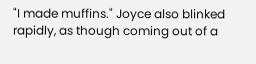"I made muffins." Joyce also blinked rapidly, as though coming out of a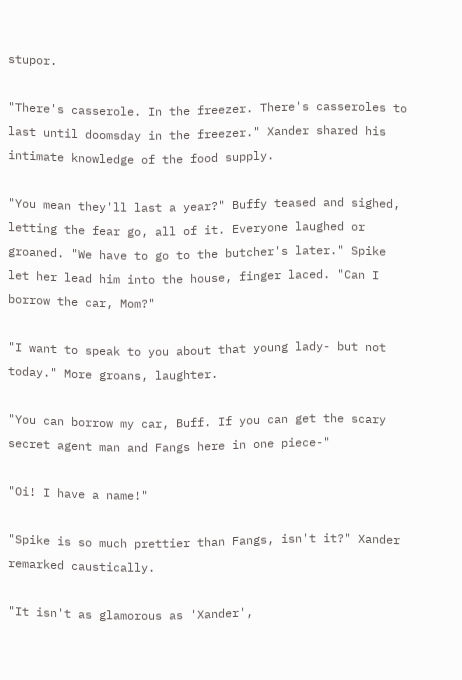stupor.

"There's casserole. In the freezer. There's casseroles to last until doomsday in the freezer." Xander shared his intimate knowledge of the food supply.

"You mean they'll last a year?" Buffy teased and sighed, letting the fear go, all of it. Everyone laughed or groaned. "We have to go to the butcher's later." Spike let her lead him into the house, finger laced. "Can I borrow the car, Mom?"

"I want to speak to you about that young lady- but not today." More groans, laughter.

"You can borrow my car, Buff. If you can get the scary secret agent man and Fangs here in one piece-"

"Oi! I have a name!"

"Spike is so much prettier than Fangs, isn't it?" Xander remarked caustically.

"It isn't as glamorous as 'Xander',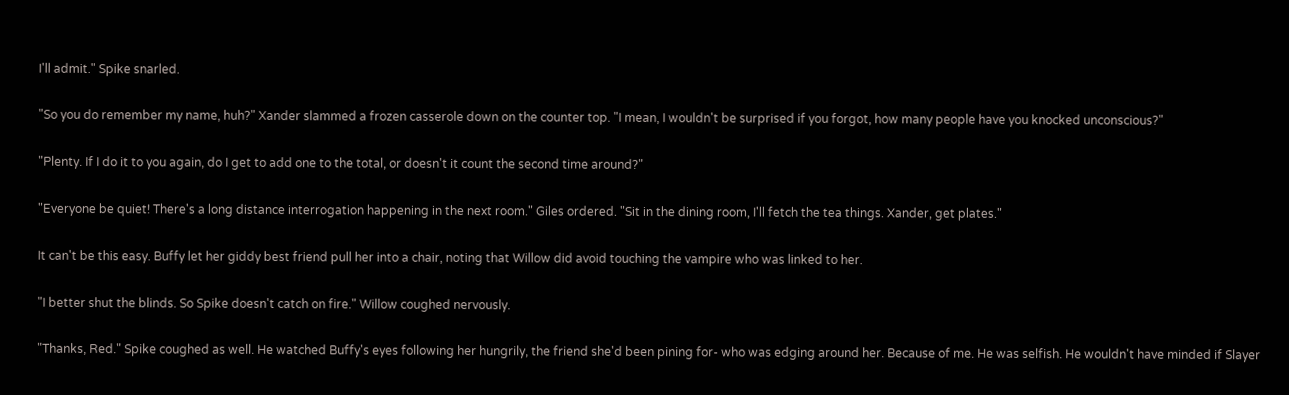I'll admit." Spike snarled.

"So you do remember my name, huh?" Xander slammed a frozen casserole down on the counter top. "I mean, I wouldn't be surprised if you forgot, how many people have you knocked unconscious?"

"Plenty. If I do it to you again, do I get to add one to the total, or doesn't it count the second time around?"

"Everyone be quiet! There's a long distance interrogation happening in the next room." Giles ordered. "Sit in the dining room, I'll fetch the tea things. Xander, get plates."

It can't be this easy. Buffy let her giddy best friend pull her into a chair, noting that Willow did avoid touching the vampire who was linked to her.

"I better shut the blinds. So Spike doesn't catch on fire." Willow coughed nervously.

"Thanks, Red." Spike coughed as well. He watched Buffy's eyes following her hungrily, the friend she'd been pining for- who was edging around her. Because of me. He was selfish. He wouldn't have minded if Slayer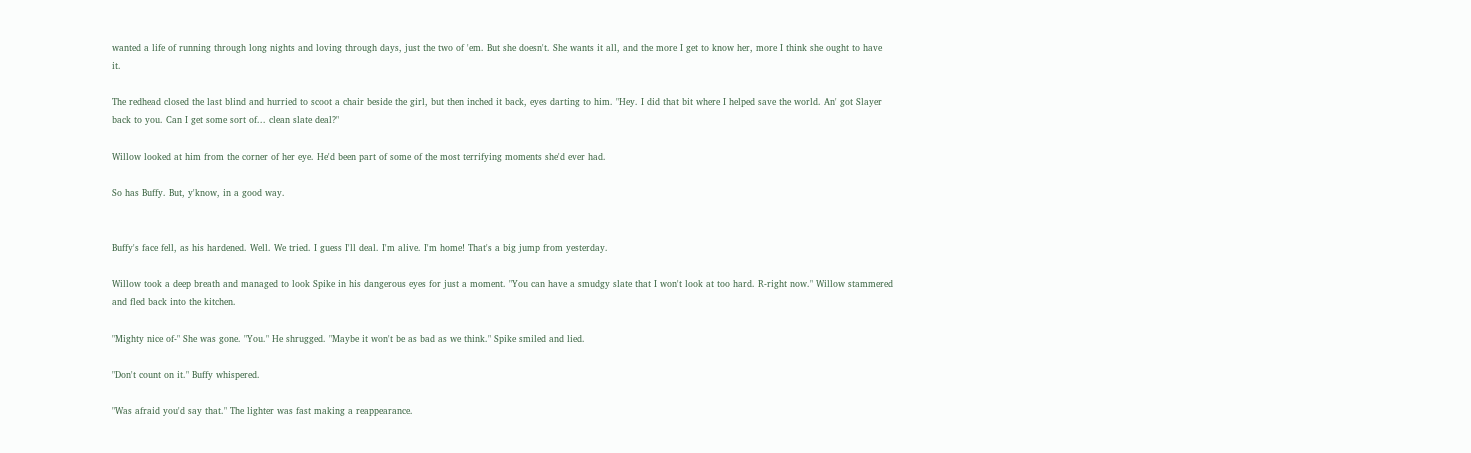wanted a life of running through long nights and loving through days, just the two of 'em. But she doesn't. She wants it all, and the more I get to know her, more I think she ought to have it.

The redhead closed the last blind and hurried to scoot a chair beside the girl, but then inched it back, eyes darting to him. "Hey. I did that bit where I helped save the world. An' got Slayer back to you. Can I get some sort of... clean slate deal?"

Willow looked at him from the corner of her eye. He'd been part of some of the most terrifying moments she'd ever had.

So has Buffy. But, y'know, in a good way.


Buffy's face fell, as his hardened. Well. We tried. I guess I'll deal. I'm alive. I'm home! That's a big jump from yesterday.

Willow took a deep breath and managed to look Spike in his dangerous eyes for just a moment. "You can have a smudgy slate that I won't look at too hard. R-right now." Willow stammered and fled back into the kitchen.

"Mighty nice of-" She was gone. "You." He shrugged. "Maybe it won't be as bad as we think." Spike smiled and lied.

"Don't count on it." Buffy whispered.

"Was afraid you'd say that." The lighter was fast making a reappearance.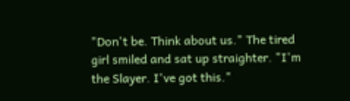"Don't be. Think about us." The tired girl smiled and sat up straighter. "I'm the Slayer. I've got this."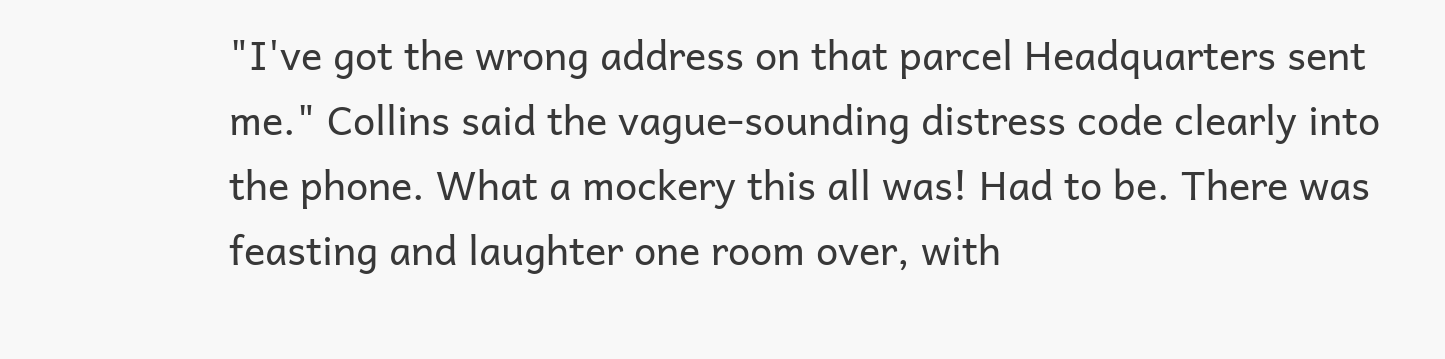"I've got the wrong address on that parcel Headquarters sent me." Collins said the vague-sounding distress code clearly into the phone. What a mockery this all was! Had to be. There was feasting and laughter one room over, with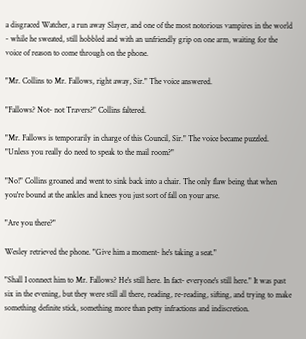a disgraced Watcher, a run away Slayer, and one of the most notorious vampires in the world - while he sweated, still hobbled and with an unfriendly grip on one arm, waiting for the voice of reason to come through on the phone.

"Mr. Collins to Mr. Fallows, right away, Sir." The voice answered.

"Fallows? Not- not Travers?" Collins faltered.

"Mr. Fallows is temporarily in charge of this Council, Sir." The voice became puzzled. "Unless you really do need to speak to the mail room?"

"No!" Collins groaned and went to sink back into a chair. The only flaw being that when you're bound at the ankles and knees you just sort of fall on your arse.

"Are you there?"

Wesley retrieved the phone. "Give him a moment- he's taking a seat."

"Shall I connect him to Mr. Fallows? He's still here. In fact- everyone's still here." It was past six in the evening, but they were still all there, reading, re-reading, sifting, and trying to make something definite stick, something more than petty infractions and indiscretion.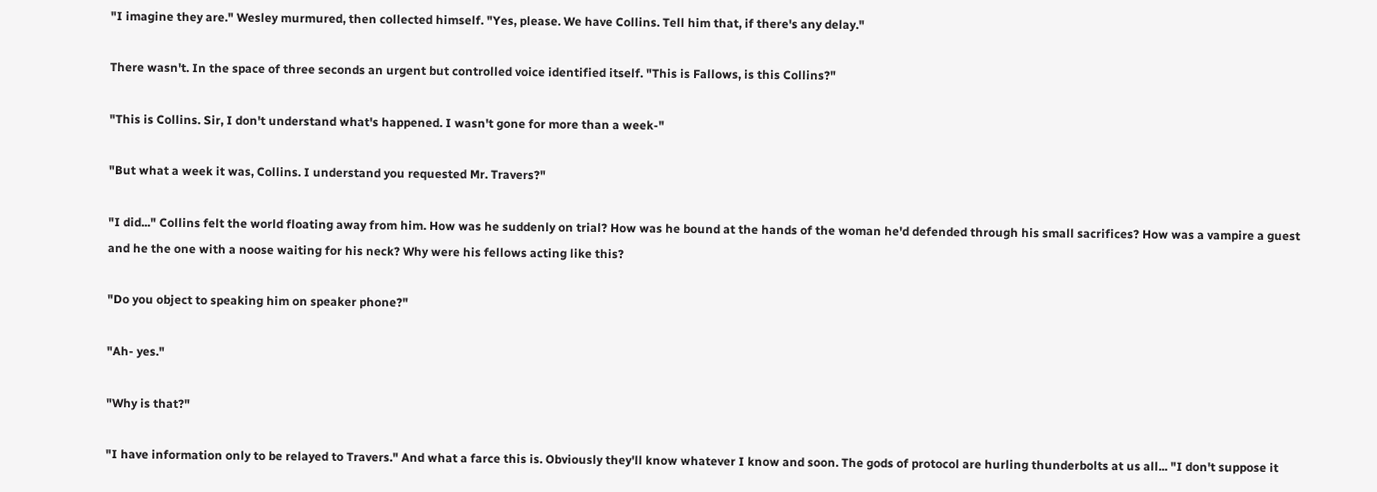"I imagine they are." Wesley murmured, then collected himself. "Yes, please. We have Collins. Tell him that, if there's any delay."

There wasn't. In the space of three seconds an urgent but controlled voice identified itself. "This is Fallows, is this Collins?"

"This is Collins. Sir, I don't understand what's happened. I wasn't gone for more than a week-"

"But what a week it was, Collins. I understand you requested Mr. Travers?"

"I did..." Collins felt the world floating away from him. How was he suddenly on trial? How was he bound at the hands of the woman he'd defended through his small sacrifices? How was a vampire a guest and he the one with a noose waiting for his neck? Why were his fellows acting like this?

"Do you object to speaking him on speaker phone?"

"Ah- yes."

"Why is that?"

"I have information only to be relayed to Travers." And what a farce this is. Obviously they'll know whatever I know and soon. The gods of protocol are hurling thunderbolts at us all... "I don't suppose it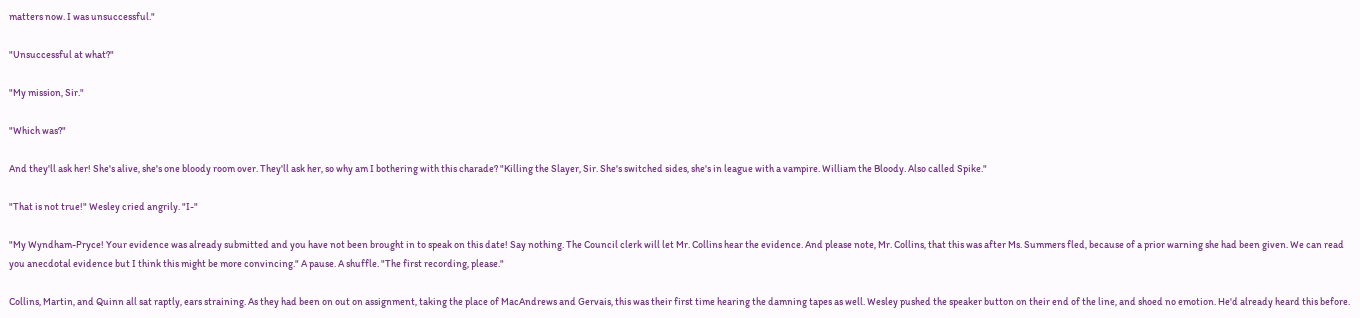matters now. I was unsuccessful."

"Unsuccessful at what?"

"My mission, Sir."

"Which was?"

And they'll ask her! She's alive, she's one bloody room over. They'll ask her, so why am I bothering with this charade? "Killing the Slayer, Sir. She's switched sides, she's in league with a vampire. William the Bloody. Also called Spike."

"That is not true!" Wesley cried angrily. "I-"

"My Wyndham-Pryce! Your evidence was already submitted and you have not been brought in to speak on this date! Say nothing. The Council clerk will let Mr. Collins hear the evidence. And please note, Mr. Collins, that this was after Ms. Summers fled, because of a prior warning she had been given. We can read you anecdotal evidence but I think this might be more convincing." A pause. A shuffle. "The first recording, please."

Collins, Martin, and Quinn all sat raptly, ears straining. As they had been on out on assignment, taking the place of MacAndrews and Gervais, this was their first time hearing the damning tapes as well. Wesley pushed the speaker button on their end of the line, and shoed no emotion. He'd already heard this before.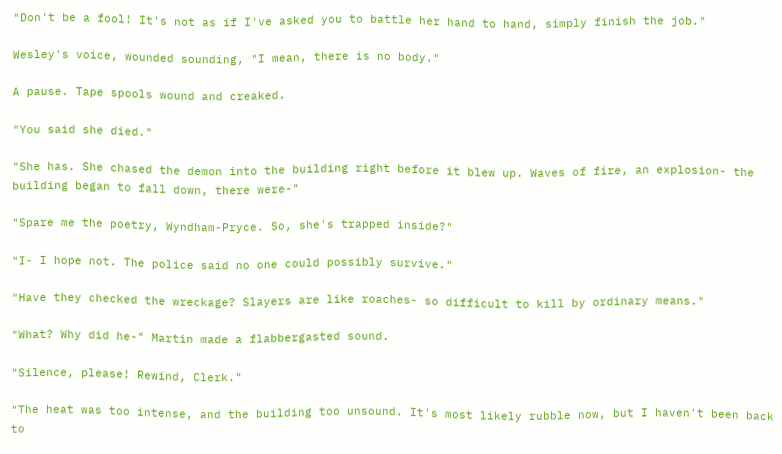"Don't be a fool! It's not as if I've asked you to battle her hand to hand, simply finish the job."

Wesley's voice, wounded sounding, "I mean, there is no body."

A pause. Tape spools wound and creaked.

"You said she died."

"She has. She chased the demon into the building right before it blew up. Waves of fire, an explosion- the building began to fall down, there were-"

"Spare me the poetry, Wyndham-Pryce. So, she's trapped inside?"

"I- I hope not. The police said no one could possibly survive."

"Have they checked the wreckage? Slayers are like roaches- so difficult to kill by ordinary means."

"What? Why did he-" Martin made a flabbergasted sound.

"Silence, please! Rewind, Clerk."

"The heat was too intense, and the building too unsound. It's most likely rubble now, but I haven't been back to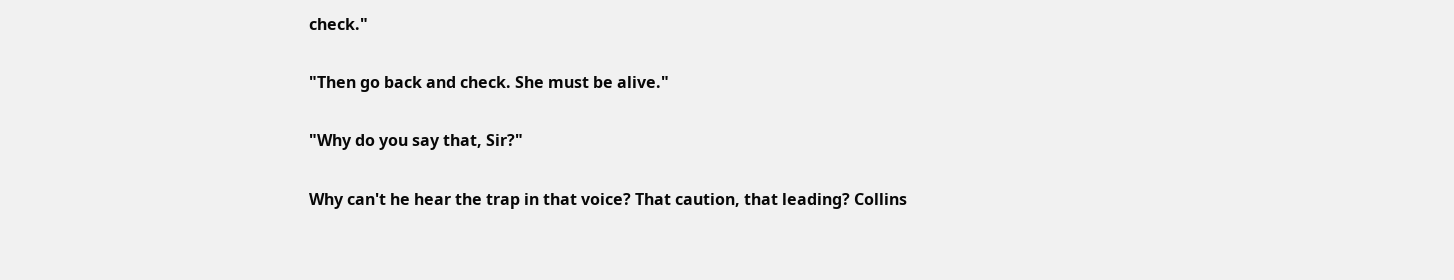check."

"Then go back and check. She must be alive."

"Why do you say that, Sir?"

Why can't he hear the trap in that voice? That caution, that leading? Collins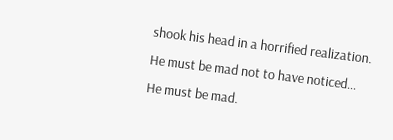shook his head in a horrified realization. He must be mad not to have noticed... He must be mad.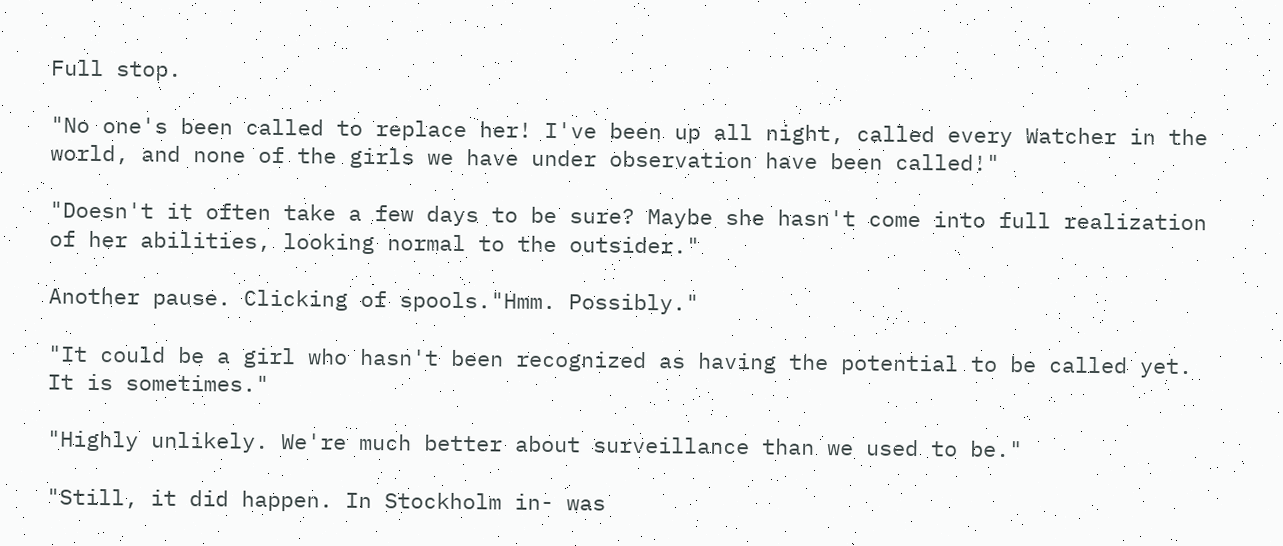Full stop.

"No one's been called to replace her! I've been up all night, called every Watcher in the world, and none of the girls we have under observation have been called!"

"Doesn't it often take a few days to be sure? Maybe she hasn't come into full realization of her abilities, looking normal to the outsider."

Another pause. Clicking of spools."Hmm. Possibly."

"It could be a girl who hasn't been recognized as having the potential to be called yet. It is sometimes."

"Highly unlikely. We're much better about surveillance than we used to be."

"Still, it did happen. In Stockholm in- was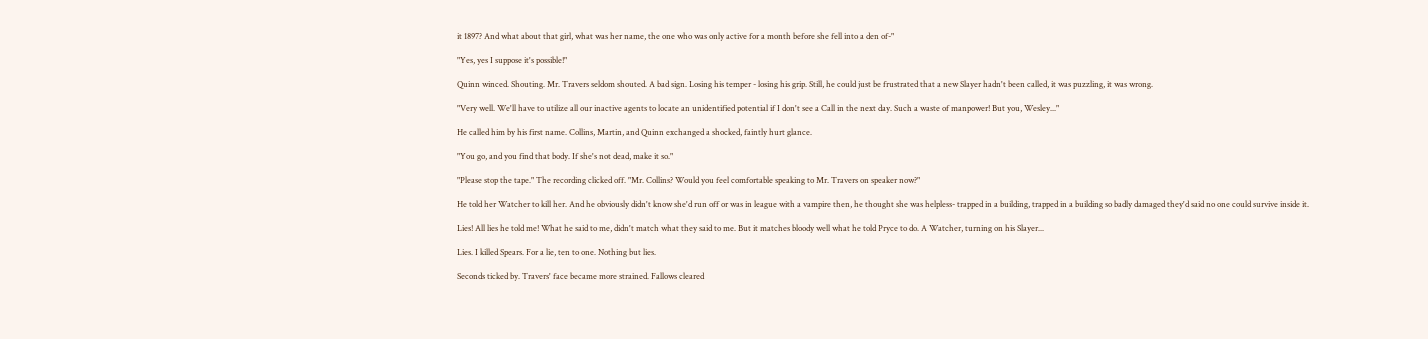it 1897? And what about that girl, what was her name, the one who was only active for a month before she fell into a den of-"

"Yes, yes I suppose it's possible!"

Quinn winced. Shouting. Mr. Travers seldom shouted. A bad sign. Losing his temper - losing his grip. Still, he could just be frustrated that a new Slayer hadn't been called, it was puzzling, it was wrong.

"Very well. We'll have to utilize all our inactive agents to locate an unidentified potential if I don't see a Call in the next day. Such a waste of manpower! But you, Wesley..."

He called him by his first name. Collins, Martin, and Quinn exchanged a shocked, faintly hurt glance.

"You go, and you find that body. If she's not dead, make it so."

"Please stop the tape." The recording clicked off. "Mr. Collins? Would you feel comfortable speaking to Mr. Travers on speaker now?"

He told her Watcher to kill her. And he obviously didn't know she'd run off or was in league with a vampire then, he thought she was helpless- trapped in a building, trapped in a building so badly damaged they'd said no one could survive inside it.

Lies! All lies he told me! What he said to me, didn't match what they said to me. But it matches bloody well what he told Pryce to do. A Watcher, turning on his Slayer...

Lies. I killed Spears. For a lie, ten to one. Nothing but lies.

Seconds ticked by. Travers' face became more strained. Fallows cleared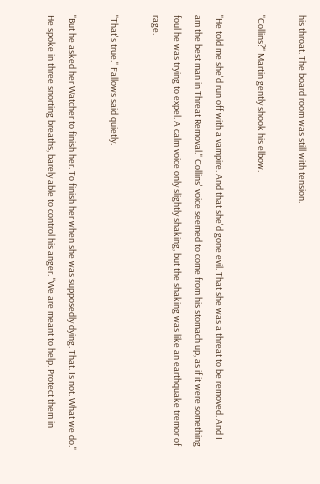his throat. The board room was still with tension.

"Collins?" Martin gently shook his elbow.

"He told me she'd run off with a vampire. And that she'd gone evil. That she was a threat to be removed. And I am the best man in Threat Removal." Collins' voice seemed to come from his stomach up, as if it were something foul he was trying to expel. A calm voice only slightly shaking, but the shaking was like an earthquake tremor of rage.

"That's true." Fallows said quietly.

"But he asked her Watcher to finish her. To finish her when she was supposedly dying. That. Is not. What we do." He spoke in three snorting breaths, barely able to control his anger. "We are meant to help. Protect them in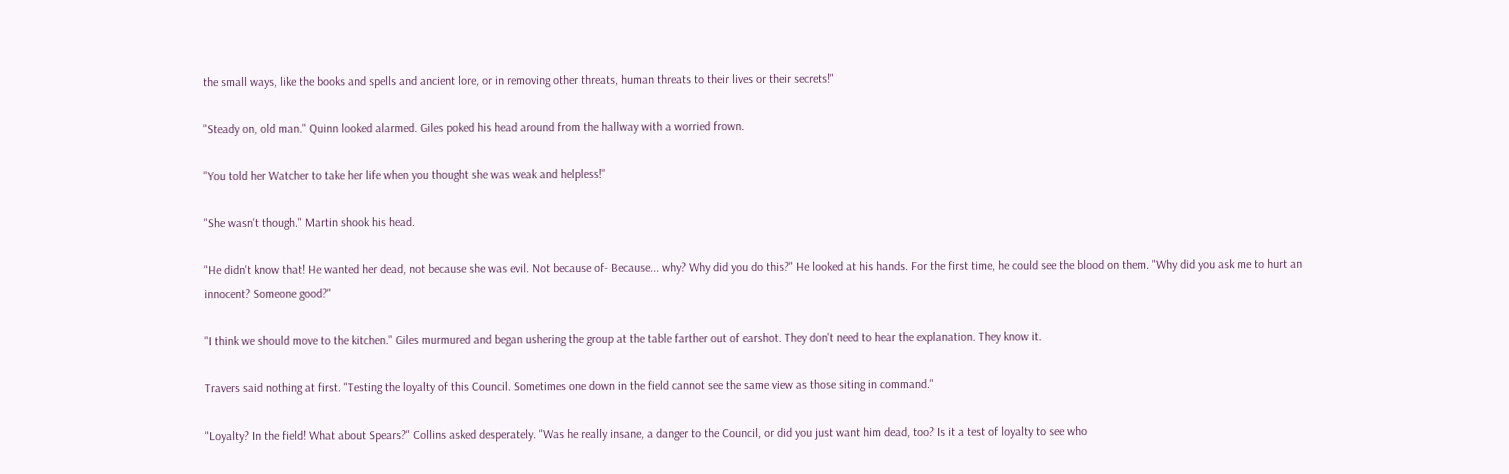the small ways, like the books and spells and ancient lore, or in removing other threats, human threats to their lives or their secrets!"

"Steady on, old man." Quinn looked alarmed. Giles poked his head around from the hallway with a worried frown.

"You told her Watcher to take her life when you thought she was weak and helpless!"

"She wasn't though." Martin shook his head.

"He didn't know that! He wanted her dead, not because she was evil. Not because of- Because... why? Why did you do this?" He looked at his hands. For the first time, he could see the blood on them. "Why did you ask me to hurt an innocent? Someone good?"

"I think we should move to the kitchen." Giles murmured and began ushering the group at the table farther out of earshot. They don't need to hear the explanation. They know it.

Travers said nothing at first. "Testing the loyalty of this Council. Sometimes one down in the field cannot see the same view as those siting in command."

"Loyalty? In the field! What about Spears?" Collins asked desperately. "Was he really insane, a danger to the Council, or did you just want him dead, too? Is it a test of loyalty to see who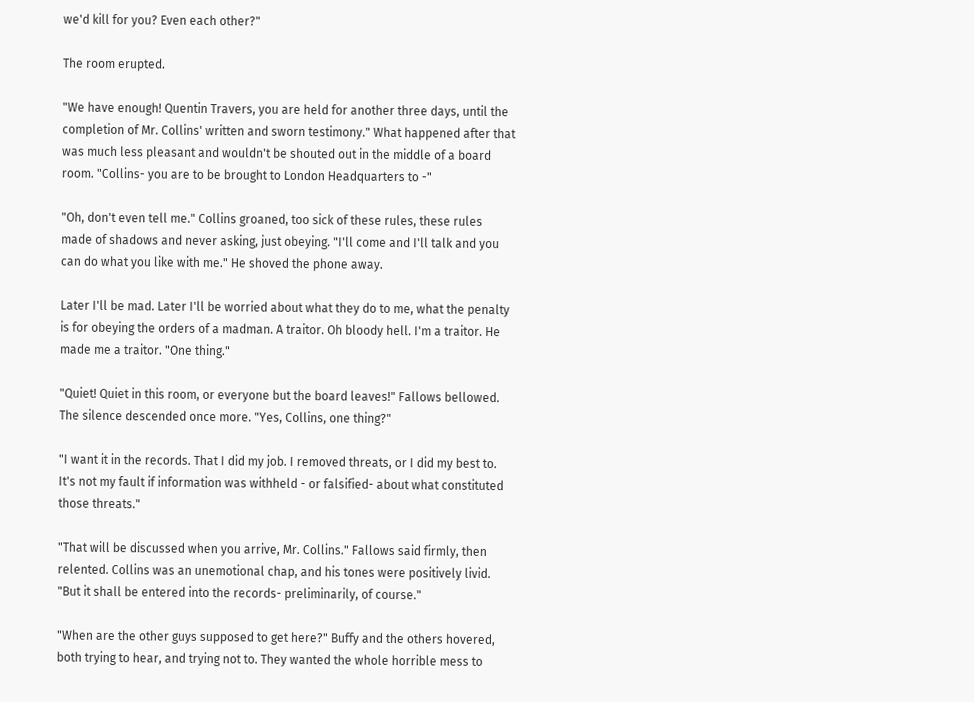we'd kill for you? Even each other?"

The room erupted.

"We have enough! Quentin Travers, you are held for another three days, until the completion of Mr. Collins' written and sworn testimony." What happened after that was much less pleasant and wouldn't be shouted out in the middle of a board room. "Collins- you are to be brought to London Headquarters to -"

"Oh, don't even tell me." Collins groaned, too sick of these rules, these rules made of shadows and never asking, just obeying. "I'll come and I'll talk and you can do what you like with me." He shoved the phone away.

Later I'll be mad. Later I'll be worried about what they do to me, what the penalty is for obeying the orders of a madman. A traitor. Oh bloody hell. I'm a traitor. He made me a traitor. "One thing."

"Quiet! Quiet in this room, or everyone but the board leaves!" Fallows bellowed. The silence descended once more. "Yes, Collins, one thing?"

"I want it in the records. That I did my job. I removed threats, or I did my best to. It's not my fault if information was withheld - or falsified- about what constituted those threats."

"That will be discussed when you arrive, Mr. Collins." Fallows said firmly, then relented. Collins was an unemotional chap, and his tones were positively livid. "But it shall be entered into the records- preliminarily, of course."

"When are the other guys supposed to get here?" Buffy and the others hovered, both trying to hear, and trying not to. They wanted the whole horrible mess to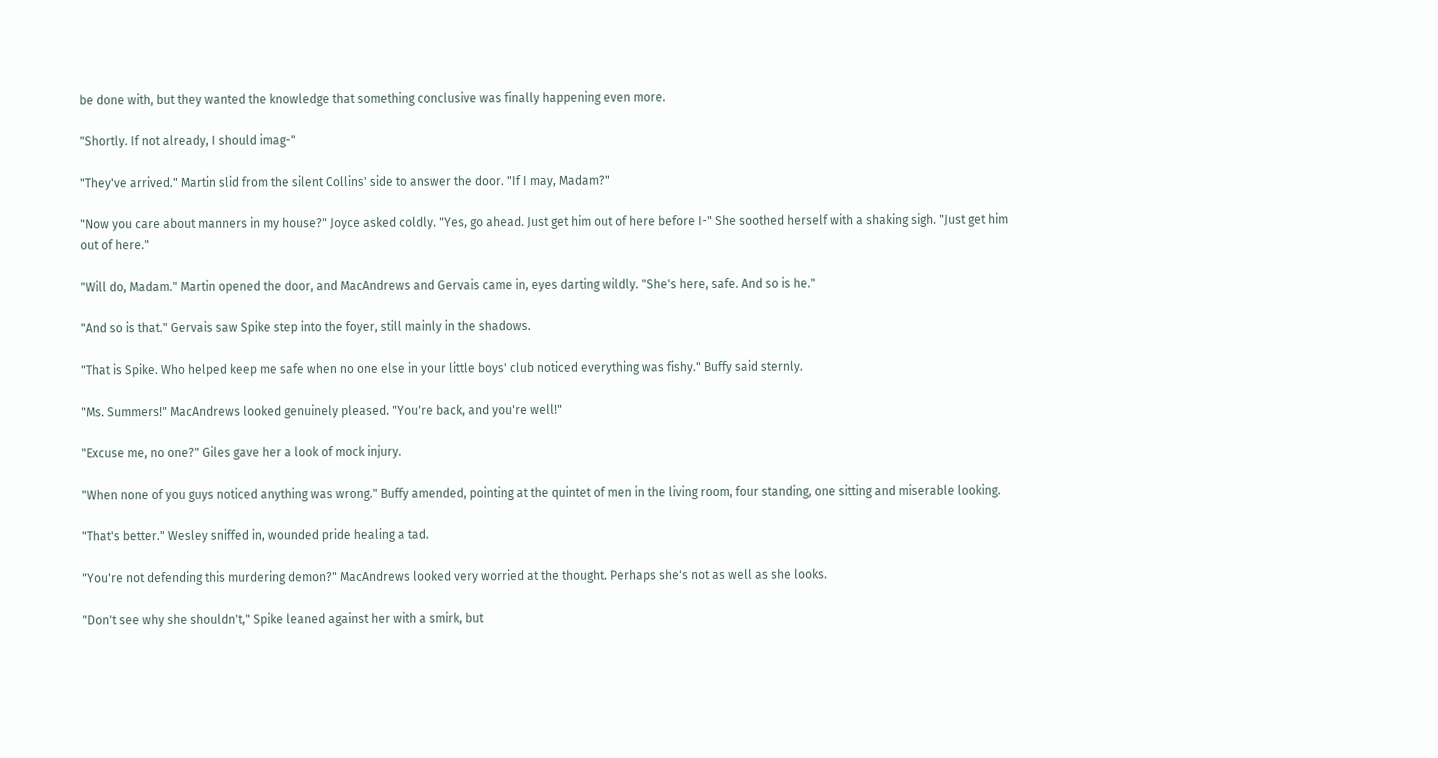be done with, but they wanted the knowledge that something conclusive was finally happening even more.

"Shortly. If not already, I should imag-"

"They've arrived." Martin slid from the silent Collins' side to answer the door. "If I may, Madam?"

"Now you care about manners in my house?" Joyce asked coldly. "Yes, go ahead. Just get him out of here before I-" She soothed herself with a shaking sigh. "Just get him out of here."

"Will do, Madam." Martin opened the door, and MacAndrews and Gervais came in, eyes darting wildly. "She's here, safe. And so is he."

"And so is that." Gervais saw Spike step into the foyer, still mainly in the shadows.

"That is Spike. Who helped keep me safe when no one else in your little boys' club noticed everything was fishy." Buffy said sternly.

"Ms. Summers!" MacAndrews looked genuinely pleased. "You're back, and you're well!"

"Excuse me, no one?" Giles gave her a look of mock injury.

"When none of you guys noticed anything was wrong." Buffy amended, pointing at the quintet of men in the living room, four standing, one sitting and miserable looking.

"That's better." Wesley sniffed in, wounded pride healing a tad.

"You're not defending this murdering demon?" MacAndrews looked very worried at the thought. Perhaps she's not as well as she looks.

"Don't see why she shouldn't," Spike leaned against her with a smirk, but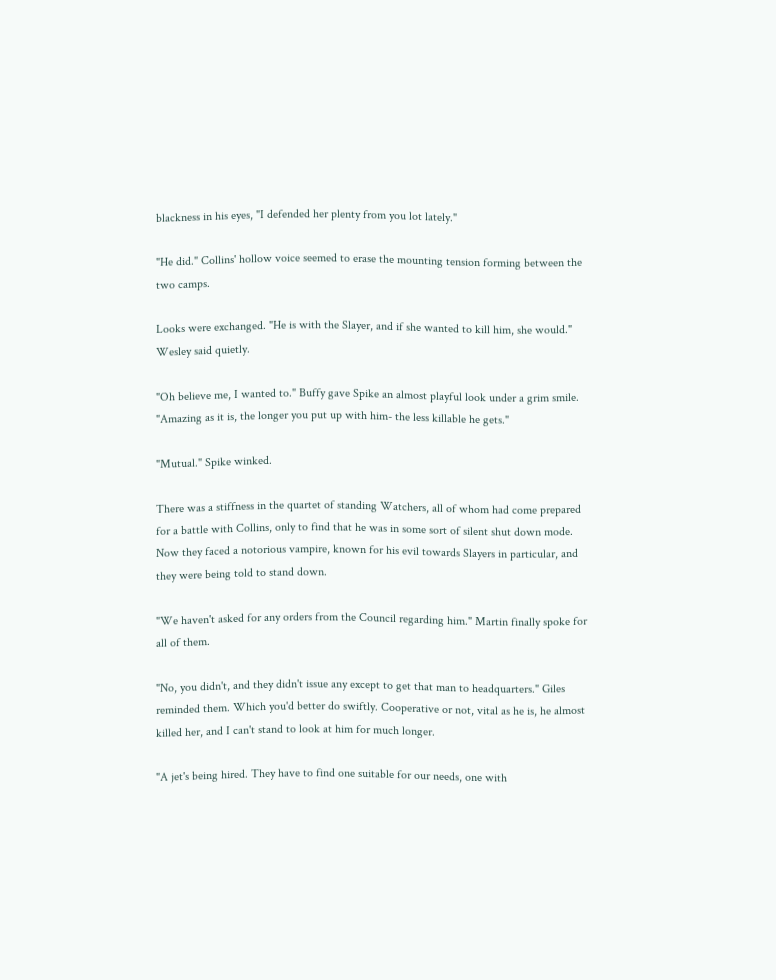blackness in his eyes, "I defended her plenty from you lot lately."

"He did." Collins' hollow voice seemed to erase the mounting tension forming between the two camps.

Looks were exchanged. "He is with the Slayer, and if she wanted to kill him, she would." Wesley said quietly.

"Oh believe me, I wanted to." Buffy gave Spike an almost playful look under a grim smile. "Amazing as it is, the longer you put up with him- the less killable he gets."

"Mutual." Spike winked.

There was a stiffness in the quartet of standing Watchers, all of whom had come prepared for a battle with Collins, only to find that he was in some sort of silent shut down mode. Now they faced a notorious vampire, known for his evil towards Slayers in particular, and they were being told to stand down.

"We haven't asked for any orders from the Council regarding him." Martin finally spoke for all of them.

"No, you didn't, and they didn't issue any except to get that man to headquarters." Giles reminded them. Which you'd better do swiftly. Cooperative or not, vital as he is, he almost killed her, and I can't stand to look at him for much longer.

"A jet's being hired. They have to find one suitable for our needs, one with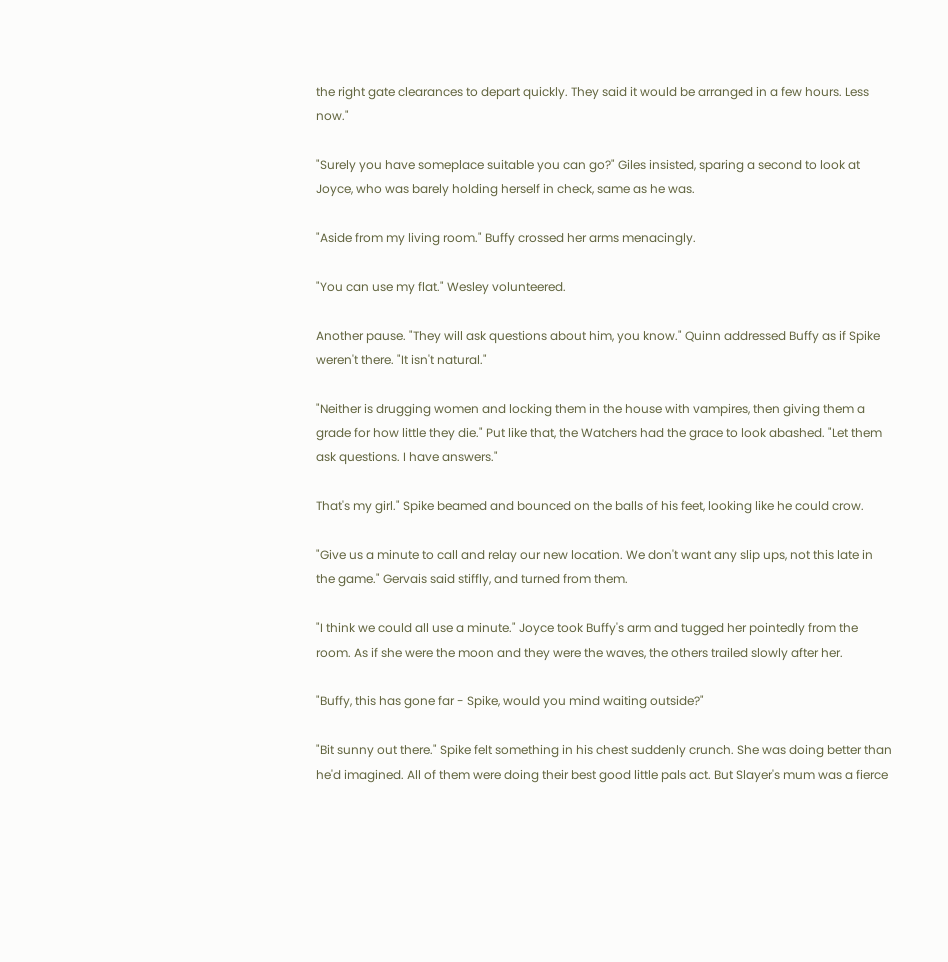the right gate clearances to depart quickly. They said it would be arranged in a few hours. Less now."

"Surely you have someplace suitable you can go?" Giles insisted, sparing a second to look at Joyce, who was barely holding herself in check, same as he was.

"Aside from my living room." Buffy crossed her arms menacingly.

"You can use my flat." Wesley volunteered.

Another pause. "They will ask questions about him, you know." Quinn addressed Buffy as if Spike weren't there. "It isn't natural."

"Neither is drugging women and locking them in the house with vampires, then giving them a grade for how little they die." Put like that, the Watchers had the grace to look abashed. "Let them ask questions. I have answers."

That's my girl." Spike beamed and bounced on the balls of his feet, looking like he could crow.

"Give us a minute to call and relay our new location. We don't want any slip ups, not this late in the game." Gervais said stiffly, and turned from them.

"I think we could all use a minute." Joyce took Buffy's arm and tugged her pointedly from the room. As if she were the moon and they were the waves, the others trailed slowly after her.

"Buffy, this has gone far - Spike, would you mind waiting outside?"

"Bit sunny out there." Spike felt something in his chest suddenly crunch. She was doing better than he'd imagined. All of them were doing their best good little pals act. But Slayer's mum was a fierce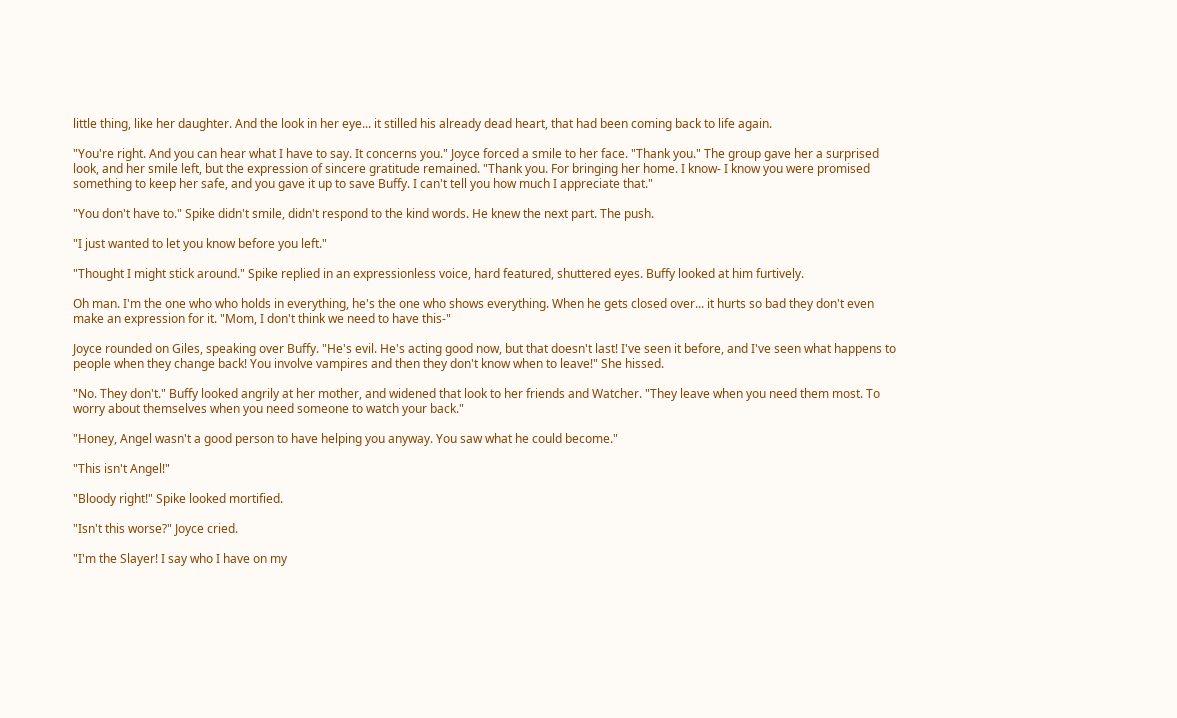little thing, like her daughter. And the look in her eye... it stilled his already dead heart, that had been coming back to life again.

"You're right. And you can hear what I have to say. It concerns you." Joyce forced a smile to her face. "Thank you." The group gave her a surprised look, and her smile left, but the expression of sincere gratitude remained. "Thank you. For bringing her home. I know- I know you were promised something to keep her safe, and you gave it up to save Buffy. I can't tell you how much I appreciate that."

"You don't have to." Spike didn't smile, didn't respond to the kind words. He knew the next part. The push.

"I just wanted to let you know before you left."

"Thought I might stick around." Spike replied in an expressionless voice, hard featured, shuttered eyes. Buffy looked at him furtively.

Oh man. I'm the one who who holds in everything, he's the one who shows everything. When he gets closed over... it hurts so bad they don't even make an expression for it. "Mom, I don't think we need to have this-"

Joyce rounded on Giles, speaking over Buffy. "He's evil. He's acting good now, but that doesn't last! I've seen it before, and I've seen what happens to people when they change back! You involve vampires and then they don't know when to leave!" She hissed.

"No. They don't." Buffy looked angrily at her mother, and widened that look to her friends and Watcher. "They leave when you need them most. To worry about themselves when you need someone to watch your back."

"Honey, Angel wasn't a good person to have helping you anyway. You saw what he could become."

"This isn't Angel!"

"Bloody right!" Spike looked mortified.

"Isn't this worse?" Joyce cried.

"I'm the Slayer! I say who I have on my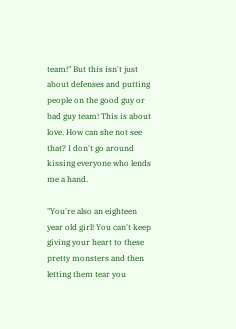team!" But this isn't just about defenses and putting people on the good guy or bad guy team! This is about love. How can she not see that? I don't go around kissing everyone who lends me a hand.

"You're also an eighteen year old girl! You can't keep giving your heart to these pretty monsters and then letting them tear you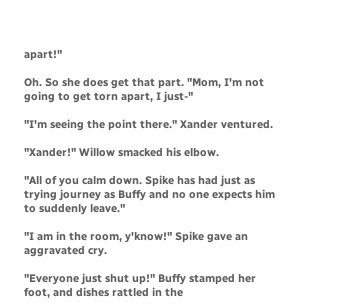apart!"

Oh. So she does get that part. "Mom, I'm not going to get torn apart, I just-"

"I'm seeing the point there." Xander ventured.

"Xander!" Willow smacked his elbow.

"All of you calm down. Spike has had just as trying journey as Buffy and no one expects him to suddenly leave."

"I am in the room, y'know!" Spike gave an aggravated cry.

"Everyone just shut up!" Buffy stamped her foot, and dishes rattled in the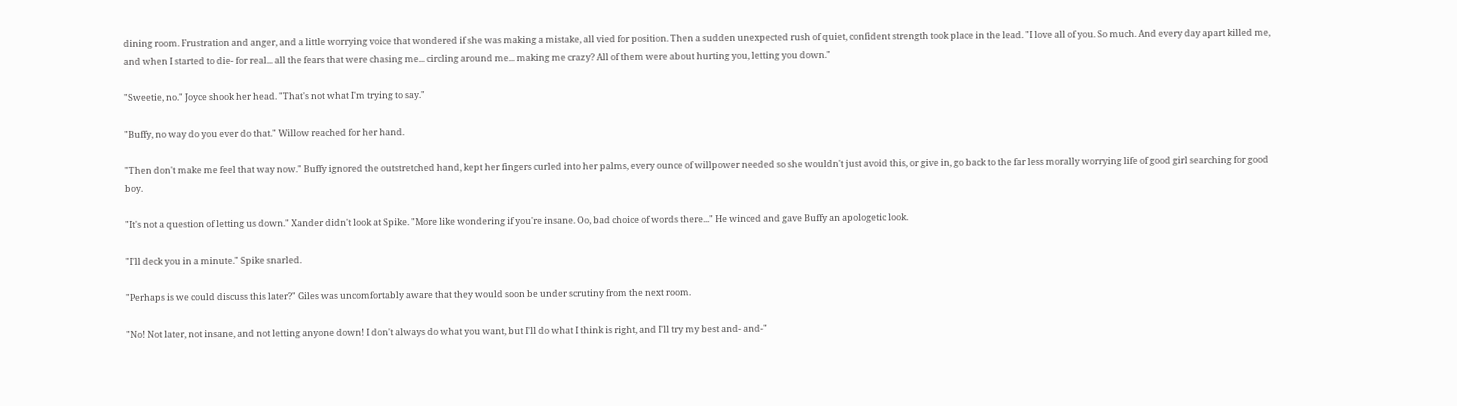dining room. Frustration and anger, and a little worrying voice that wondered if she was making a mistake, all vied for position. Then a sudden unexpected rush of quiet, confident strength took place in the lead. "I love all of you. So much. And every day apart killed me, and when I started to die- for real... all the fears that were chasing me... circling around me... making me crazy? All of them were about hurting you, letting you down."

"Sweetie, no." Joyce shook her head. "That's not what I'm trying to say."

"Buffy, no way do you ever do that." Willow reached for her hand.

"Then don't make me feel that way now." Buffy ignored the outstretched hand, kept her fingers curled into her palms, every ounce of willpower needed so she wouldn't just avoid this, or give in, go back to the far less morally worrying life of good girl searching for good boy.

"It's not a question of letting us down." Xander didn't look at Spike. "More like wondering if you're insane. Oo, bad choice of words there..." He winced and gave Buffy an apologetic look.

"I'll deck you in a minute." Spike snarled.

"Perhaps is we could discuss this later?" Giles was uncomfortably aware that they would soon be under scrutiny from the next room.

"No! Not later, not insane, and not letting anyone down! I don't always do what you want, but I'll do what I think is right, and I'll try my best and- and-"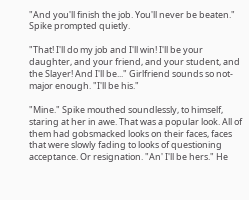"And you'll finish the job. You'll never be beaten." Spike prompted quietly.

"That! I'll do my job and I'll win! I'll be your daughter, and your friend, and your student, and the Slayer! And I'll be..." Girlfriend sounds so not-major enough. "I'll be his."

"Mine." Spike mouthed soundlessly, to himself, staring at her in awe. That was a popular look. All of them had gobsmacked looks on their faces, faces that were slowly fading to looks of questioning acceptance. Or resignation. "An' I'll be hers." He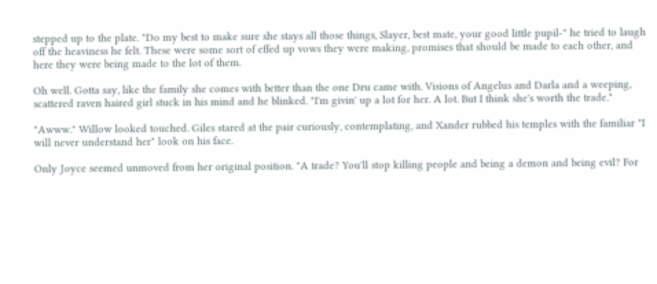stepped up to the plate. "Do my best to make sure she stays all those things, Slayer, best mate, your good little pupil-" he tried to laugh off the heaviness he felt. These were some sort of effed up vows they were making, promises that should be made to each other, and here they were being made to the lot of them.

Oh well. Gotta say, like the family she comes with better than the one Dru came with. Visions of Angelus and Darla and a weeping, scattered raven haired girl stuck in his mind and he blinked. "I'm givin' up a lot for her. A lot. But I think she's worth the trade."

"Awww." Willow looked touched. Giles stared at the pair curiously, contemplating, and Xander rubbed his temples with the familiar "I will never understand her" look on his face.

Only Joyce seemed unmoved from her original position. "A trade? You'll stop killing people and being a demon and being evil? For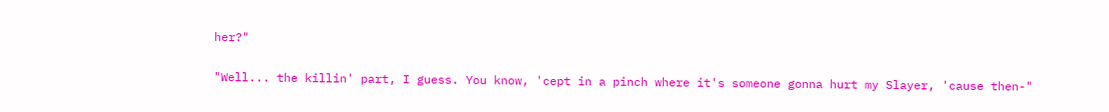her?"

"Well... the killin' part, I guess. You know, 'cept in a pinch where it's someone gonna hurt my Slayer, 'cause then-"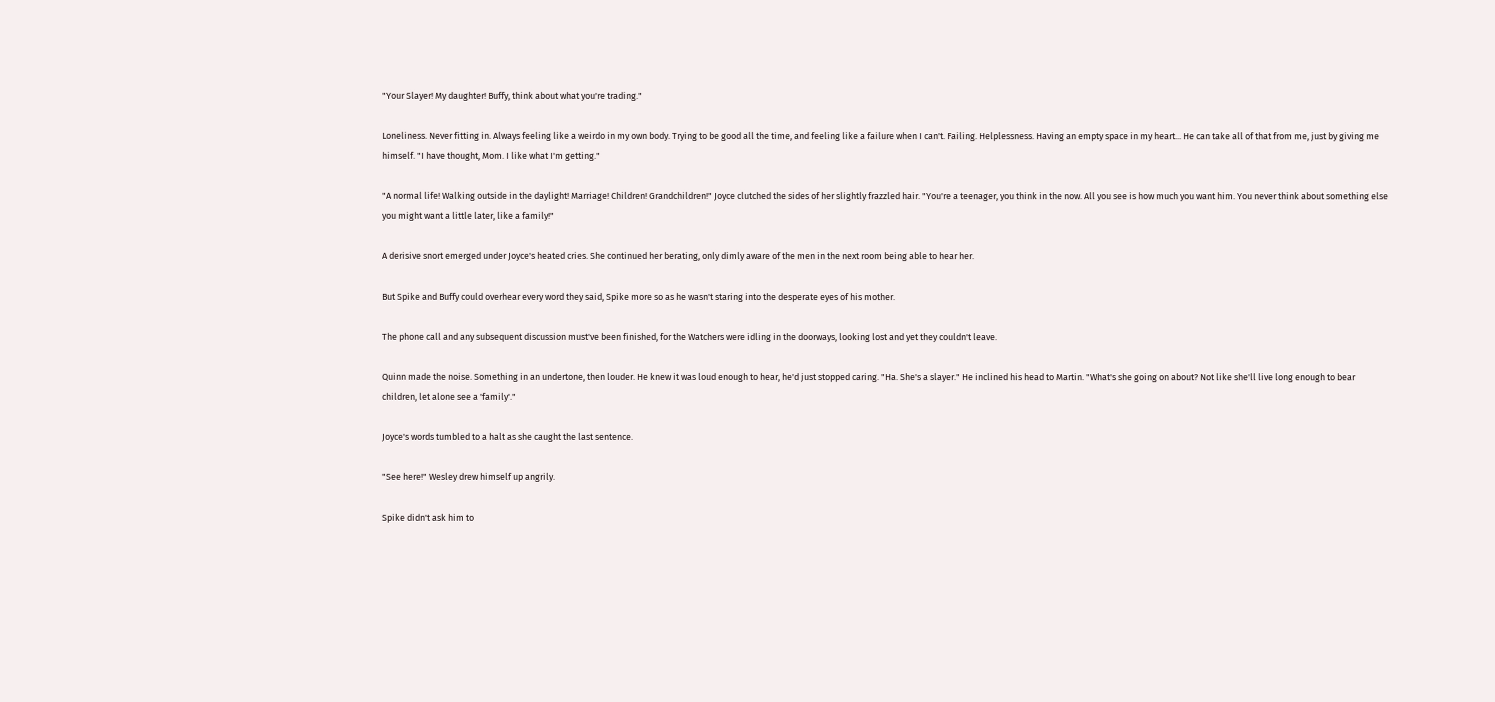"Your Slayer! My daughter! Buffy, think about what you're trading."

Loneliness. Never fitting in. Always feeling like a weirdo in my own body. Trying to be good all the time, and feeling like a failure when I can't. Failing. Helplessness. Having an empty space in my heart... He can take all of that from me, just by giving me himself. "I have thought, Mom. I like what I'm getting."

"A normal life! Walking outside in the daylight! Marriage! Children! Grandchildren!" Joyce clutched the sides of her slightly frazzled hair. "You're a teenager, you think in the now. All you see is how much you want him. You never think about something else you might want a little later, like a family!"

A derisive snort emerged under Joyce's heated cries. She continued her berating, only dimly aware of the men in the next room being able to hear her.

But Spike and Buffy could overhear every word they said, Spike more so as he wasn't staring into the desperate eyes of his mother.

The phone call and any subsequent discussion must've been finished, for the Watchers were idling in the doorways, looking lost and yet they couldn't leave.

Quinn made the noise. Something in an undertone, then louder. He knew it was loud enough to hear, he'd just stopped caring. "Ha. She's a slayer." He inclined his head to Martin. "What's she going on about? Not like she'll live long enough to bear children, let alone see a 'family'."

Joyce's words tumbled to a halt as she caught the last sentence.

"See here!" Wesley drew himself up angrily.

Spike didn't ask him to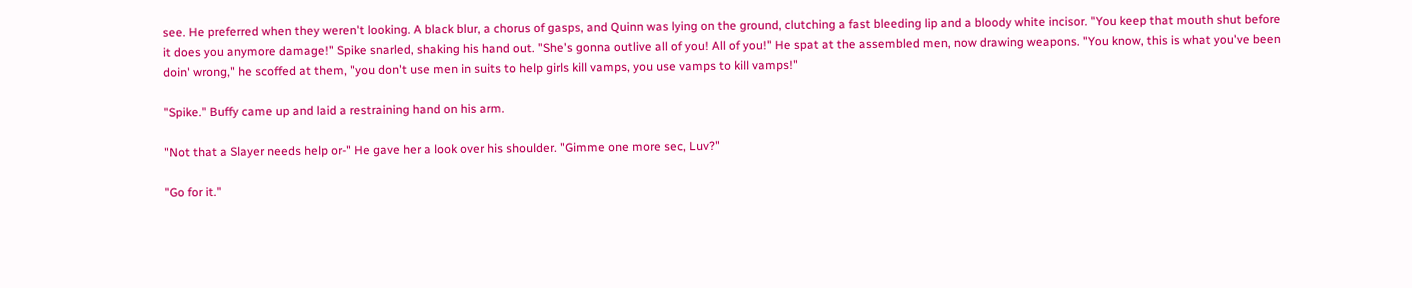see. He preferred when they weren't looking. A black blur, a chorus of gasps, and Quinn was lying on the ground, clutching a fast bleeding lip and a bloody white incisor. "You keep that mouth shut before it does you anymore damage!" Spike snarled, shaking his hand out. "She's gonna outlive all of you! All of you!" He spat at the assembled men, now drawing weapons. "You know, this is what you've been doin' wrong," he scoffed at them, "you don't use men in suits to help girls kill vamps, you use vamps to kill vamps!"

"Spike." Buffy came up and laid a restraining hand on his arm.

"Not that a Slayer needs help or-" He gave her a look over his shoulder. "Gimme one more sec, Luv?"

"Go for it."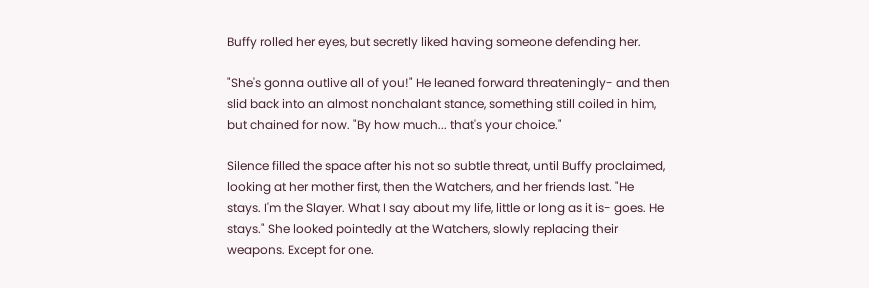Buffy rolled her eyes, but secretly liked having someone defending her.

"She's gonna outlive all of you!" He leaned forward threateningly- and then slid back into an almost nonchalant stance, something still coiled in him, but chained for now. "By how much... that's your choice."

Silence filled the space after his not so subtle threat, until Buffy proclaimed, looking at her mother first, then the Watchers, and her friends last. "He stays. I'm the Slayer. What I say about my life, little or long as it is- goes. He stays." She looked pointedly at the Watchers, slowly replacing their weapons. Except for one.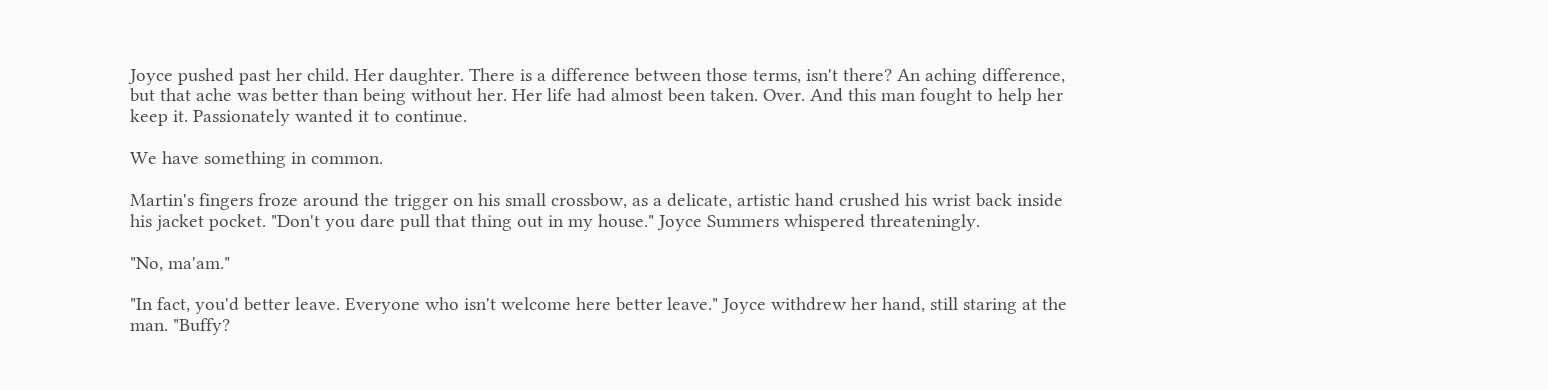Joyce pushed past her child. Her daughter. There is a difference between those terms, isn't there? An aching difference, but that ache was better than being without her. Her life had almost been taken. Over. And this man fought to help her keep it. Passionately wanted it to continue.

We have something in common.

Martin's fingers froze around the trigger on his small crossbow, as a delicate, artistic hand crushed his wrist back inside his jacket pocket. "Don't you dare pull that thing out in my house." Joyce Summers whispered threateningly.

"No, ma'am."

"In fact, you'd better leave. Everyone who isn't welcome here better leave." Joyce withdrew her hand, still staring at the man. "Buffy?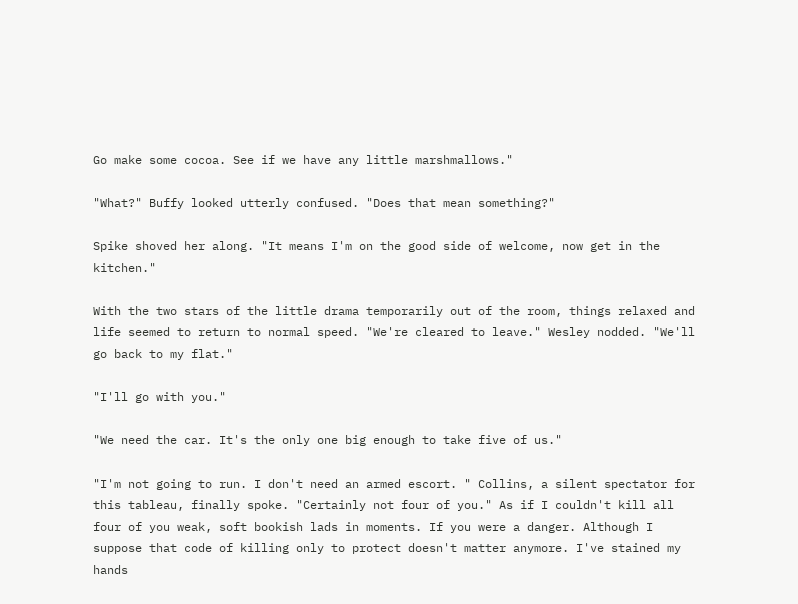Go make some cocoa. See if we have any little marshmallows."

"What?" Buffy looked utterly confused. "Does that mean something?"

Spike shoved her along. "It means I'm on the good side of welcome, now get in the kitchen."

With the two stars of the little drama temporarily out of the room, things relaxed and life seemed to return to normal speed. "We're cleared to leave." Wesley nodded. "We'll go back to my flat."

"I'll go with you."

"We need the car. It's the only one big enough to take five of us."

"I'm not going to run. I don't need an armed escort. " Collins, a silent spectator for this tableau, finally spoke. "Certainly not four of you." As if I couldn't kill all four of you weak, soft bookish lads in moments. If you were a danger. Although I suppose that code of killing only to protect doesn't matter anymore. I've stained my hands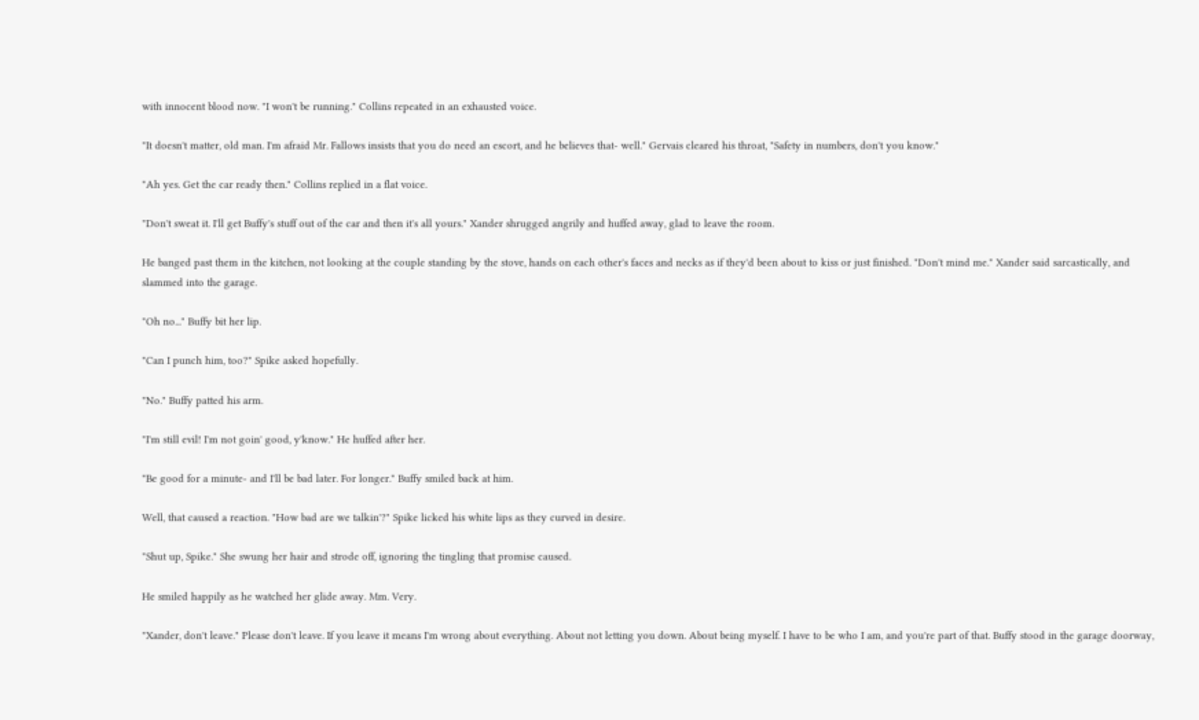with innocent blood now. "I won't be running." Collins repeated in an exhausted voice.

"It doesn't matter, old man. I'm afraid Mr. Fallows insists that you do need an escort, and he believes that- well." Gervais cleared his throat, "Safety in numbers, don't you know."

"Ah yes. Get the car ready then." Collins replied in a flat voice.

"Don't sweat it. I'll get Buffy's stuff out of the car and then it's all yours." Xander shrugged angrily and huffed away, glad to leave the room.

He banged past them in the kitchen, not looking at the couple standing by the stove, hands on each other's faces and necks as if they'd been about to kiss or just finished. "Don't mind me." Xander said sarcastically, and slammed into the garage.

"Oh no..." Buffy bit her lip.

"Can I punch him, too?" Spike asked hopefully.

"No." Buffy patted his arm.

"I'm still evil! I'm not goin' good, y'know." He huffed after her.

"Be good for a minute- and I'll be bad later. For longer." Buffy smiled back at him.

Well, that caused a reaction. "How bad are we talkin'?" Spike licked his white lips as they curved in desire.

"Shut up, Spike." She swung her hair and strode off, ignoring the tingling that promise caused.

He smiled happily as he watched her glide away. Mm. Very.

"Xander, don't leave." Please don't leave. If you leave it means I'm wrong about everything. About not letting you down. About being myself. I have to be who I am, and you're part of that. Buffy stood in the garage doorway,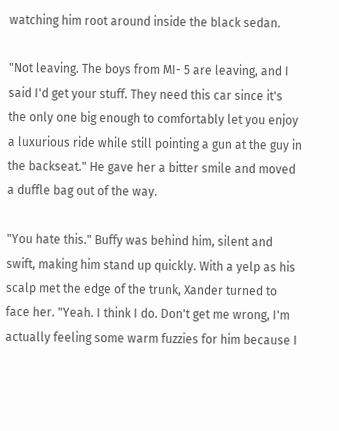watching him root around inside the black sedan.

"Not leaving. The boys from MI- 5 are leaving, and I said I'd get your stuff. They need this car since it's the only one big enough to comfortably let you enjoy a luxurious ride while still pointing a gun at the guy in the backseat." He gave her a bitter smile and moved a duffle bag out of the way.

"You hate this." Buffy was behind him, silent and swift, making him stand up quickly. With a yelp as his scalp met the edge of the trunk, Xander turned to face her. "Yeah. I think I do. Don't get me wrong, I'm actually feeling some warm fuzzies for him because I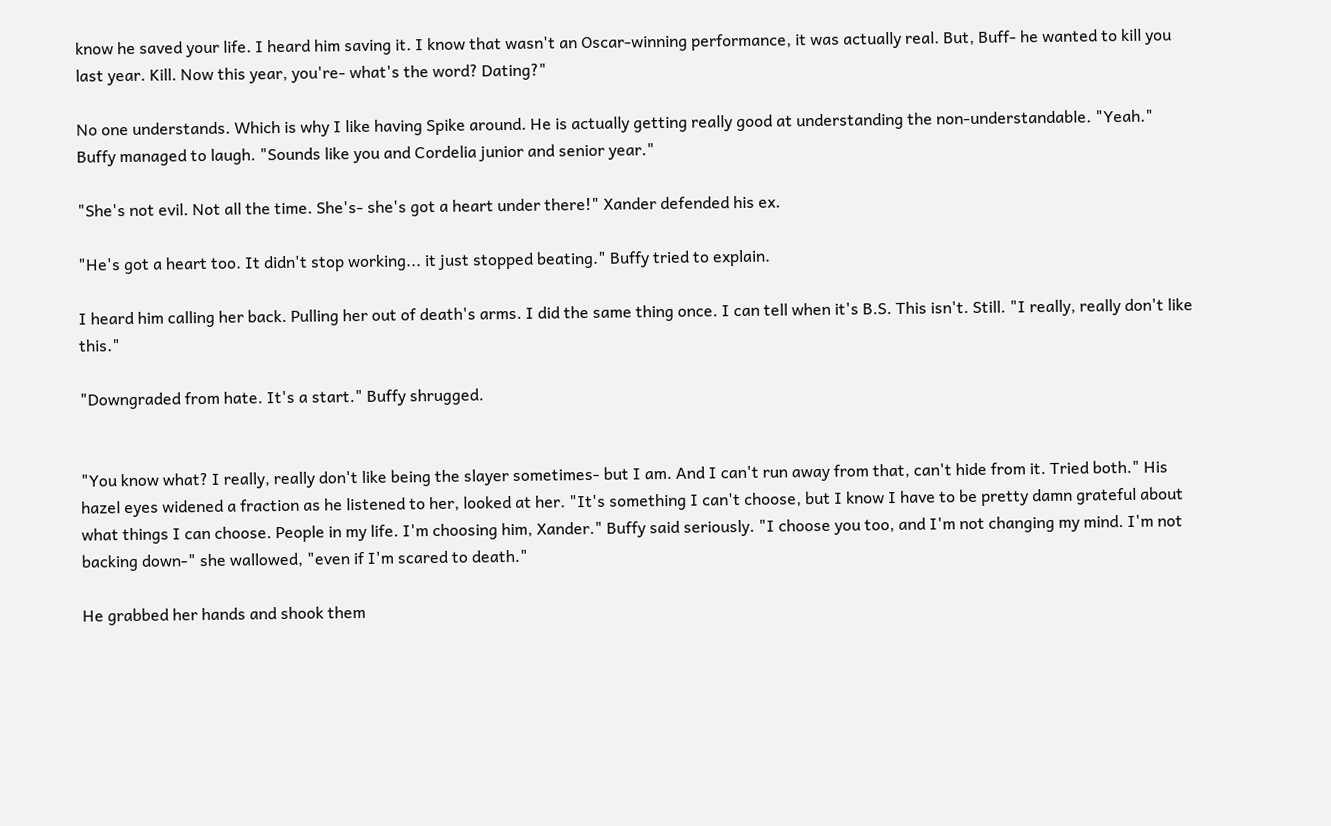know he saved your life. I heard him saving it. I know that wasn't an Oscar-winning performance, it was actually real. But, Buff- he wanted to kill you last year. Kill. Now this year, you're- what's the word? Dating?"

No one understands. Which is why I like having Spike around. He is actually getting really good at understanding the non-understandable. "Yeah." Buffy managed to laugh. "Sounds like you and Cordelia junior and senior year."

"She's not evil. Not all the time. She's- she's got a heart under there!" Xander defended his ex.

"He's got a heart too. It didn't stop working... it just stopped beating." Buffy tried to explain.

I heard him calling her back. Pulling her out of death's arms. I did the same thing once. I can tell when it's B.S. This isn't. Still. "I really, really don't like this."

"Downgraded from hate. It's a start." Buffy shrugged.


"You know what? I really, really don't like being the slayer sometimes- but I am. And I can't run away from that, can't hide from it. Tried both." His hazel eyes widened a fraction as he listened to her, looked at her. "It's something I can't choose, but I know I have to be pretty damn grateful about what things I can choose. People in my life. I'm choosing him, Xander." Buffy said seriously. "I choose you too, and I'm not changing my mind. I'm not backing down-" she wallowed, "even if I'm scared to death."

He grabbed her hands and shook them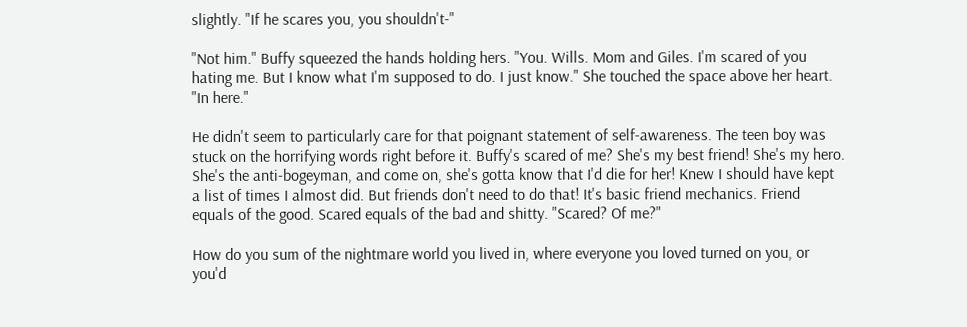slightly. "If he scares you, you shouldn't-"

"Not him." Buffy squeezed the hands holding hers. "You. Wills. Mom and Giles. I'm scared of you hating me. But I know what I'm supposed to do. I just know." She touched the space above her heart. "In here."

He didn't seem to particularly care for that poignant statement of self-awareness. The teen boy was stuck on the horrifying words right before it. Buffy's scared of me? She's my best friend! She's my hero. She's the anti-bogeyman, and come on, she's gotta know that I'd die for her! Knew I should have kept a list of times I almost did. But friends don't need to do that! It's basic friend mechanics. Friend equals of the good. Scared equals of the bad and shitty. "Scared? Of me?"

How do you sum of the nightmare world you lived in, where everyone you loved turned on you, or you'd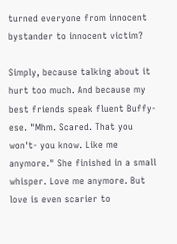turned everyone from innocent bystander to innocent victim?

Simply, because talking about it hurt too much. And because my best friends speak fluent Buffy-ese. "Mhm. Scared. That you won't- you know. Like me anymore." She finished in a small whisper. Love me anymore. But love is even scarier to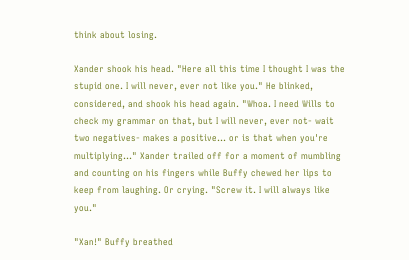think about losing.

Xander shook his head. "Here all this time I thought I was the stupid one. I will never, ever not like you." He blinked, considered, and shook his head again. "Whoa. I need Wills to check my grammar on that, but I will never, ever not- wait two negatives- makes a positive... or is that when you're multiplying..." Xander trailed off for a moment of mumbling and counting on his fingers while Buffy chewed her lips to keep from laughing. Or crying. "Screw it. I will always like you."

"Xan!" Buffy breathed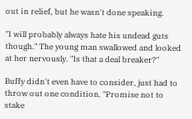out in relief, but he wasn't done speaking.

"I will probably always hate his undead guts though." The young man swallowed and looked at her nervously. "Is that a deal breaker?"

Buffy didn't even have to consider, just had to throw out one condition. "Promise not to stake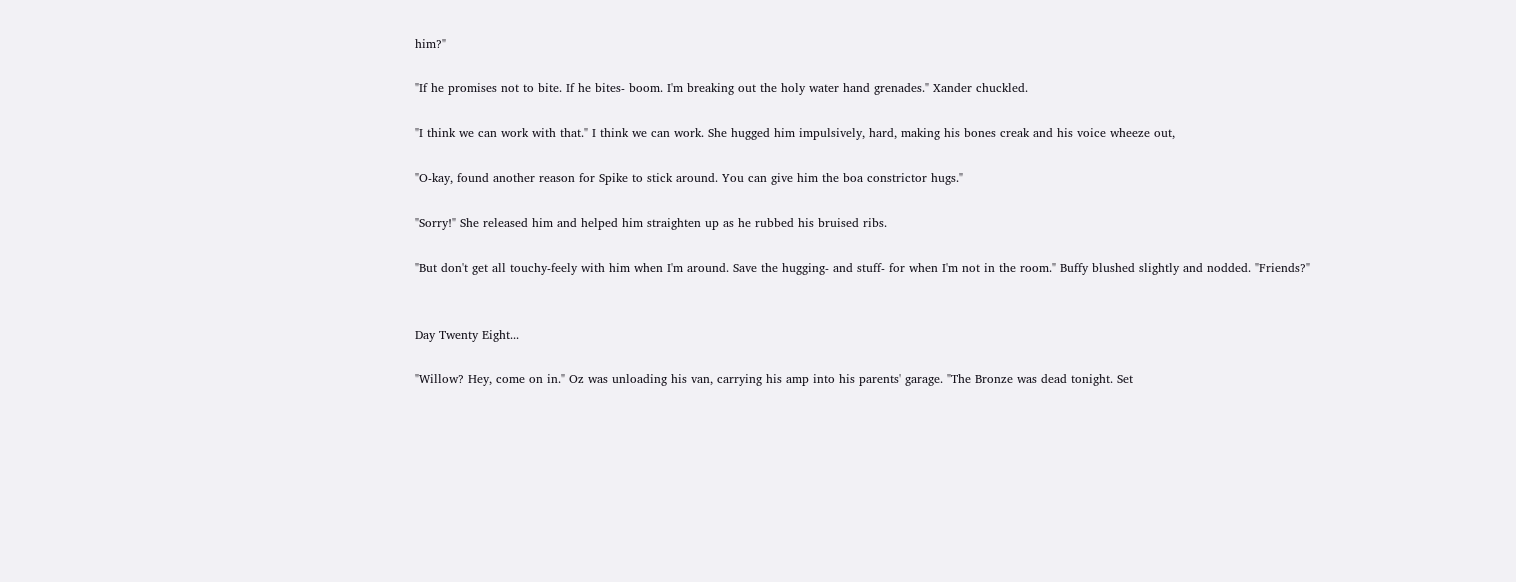him?"

"If he promises not to bite. If he bites- boom. I'm breaking out the holy water hand grenades." Xander chuckled.

"I think we can work with that." I think we can work. She hugged him impulsively, hard, making his bones creak and his voice wheeze out,

"O-kay, found another reason for Spike to stick around. You can give him the boa constrictor hugs."

"Sorry!" She released him and helped him straighten up as he rubbed his bruised ribs.

"But don't get all touchy-feely with him when I'm around. Save the hugging- and stuff- for when I'm not in the room." Buffy blushed slightly and nodded. "Friends?"


Day Twenty Eight...

"Willow? Hey, come on in." Oz was unloading his van, carrying his amp into his parents' garage. "The Bronze was dead tonight. Set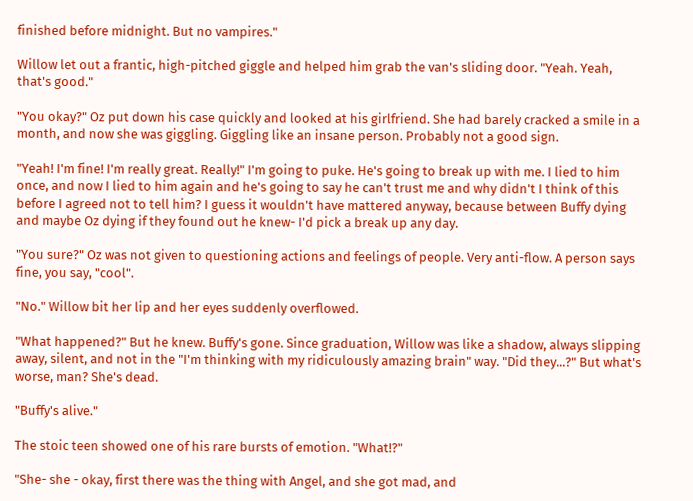finished before midnight. But no vampires."

Willow let out a frantic, high-pitched giggle and helped him grab the van's sliding door. "Yeah. Yeah, that's good."

"You okay?" Oz put down his case quickly and looked at his girlfriend. She had barely cracked a smile in a month, and now she was giggling. Giggling like an insane person. Probably not a good sign.

"Yeah! I'm fine! I'm really great. Really!" I'm going to puke. He's going to break up with me. I lied to him once, and now I lied to him again and he's going to say he can't trust me and why didn't I think of this before I agreed not to tell him? I guess it wouldn't have mattered anyway, because between Buffy dying and maybe Oz dying if they found out he knew- I'd pick a break up any day.

"You sure?" Oz was not given to questioning actions and feelings of people. Very anti-flow. A person says fine, you say, "cool".

"No." Willow bit her lip and her eyes suddenly overflowed.

"What happened?" But he knew. Buffy's gone. Since graduation, Willow was like a shadow, always slipping away, silent, and not in the "I'm thinking with my ridiculously amazing brain" way. "Did they...?" But what's worse, man? She's dead.

"Buffy's alive."

The stoic teen showed one of his rare bursts of emotion. "What!?"

"She- she - okay, first there was the thing with Angel, and she got mad, and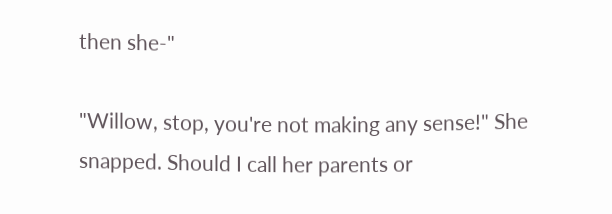then she-"

"Willow, stop, you're not making any sense!" She snapped. Should I call her parents or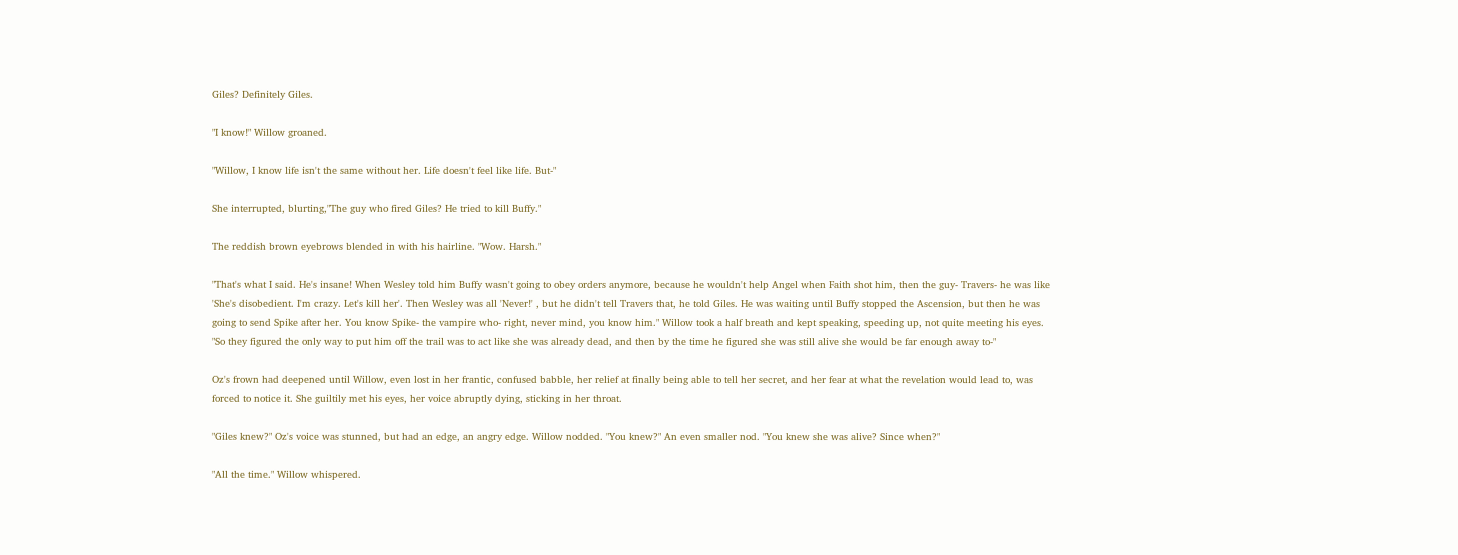Giles? Definitely Giles.

"I know!" Willow groaned.

"Willow, I know life isn't the same without her. Life doesn't feel like life. But-"

She interrupted, blurting,"The guy who fired Giles? He tried to kill Buffy."

The reddish brown eyebrows blended in with his hairline. "Wow. Harsh."

"That's what I said. He's insane! When Wesley told him Buffy wasn't going to obey orders anymore, because he wouldn't help Angel when Faith shot him, then the guy- Travers- he was like 'She's disobedient. I'm crazy. Let's kill her'. Then Wesley was all 'Never!' , but he didn't tell Travers that, he told Giles. He was waiting until Buffy stopped the Ascension, but then he was going to send Spike after her. You know Spike- the vampire who- right, never mind, you know him." Willow took a half breath and kept speaking, speeding up, not quite meeting his eyes. "So they figured the only way to put him off the trail was to act like she was already dead, and then by the time he figured she was still alive she would be far enough away to-"

Oz's frown had deepened until Willow, even lost in her frantic, confused babble, her relief at finally being able to tell her secret, and her fear at what the revelation would lead to, was forced to notice it. She guiltily met his eyes, her voice abruptly dying, sticking in her throat.

"Giles knew?" Oz's voice was stunned, but had an edge, an angry edge. Willow nodded. "You knew?" An even smaller nod. "You knew she was alive? Since when?"

"All the time." Willow whispered.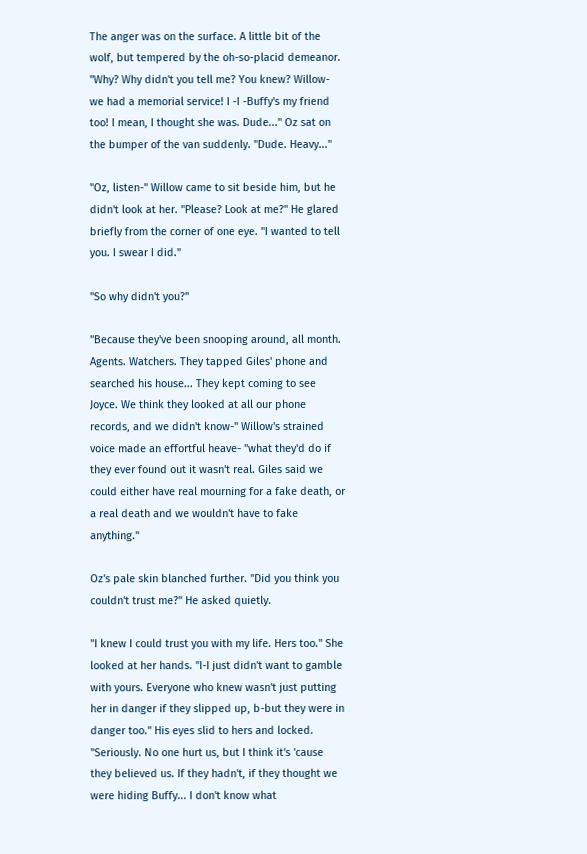The anger was on the surface. A little bit of the wolf, but tempered by the oh-so-placid demeanor. "Why? Why didn't you tell me? You knew? Willow- we had a memorial service! I -I -Buffy's my friend too! I mean, I thought she was. Dude..." Oz sat on the bumper of the van suddenly. "Dude. Heavy..."

"Oz, listen-" Willow came to sit beside him, but he didn't look at her. "Please? Look at me?" He glared briefly from the corner of one eye. "I wanted to tell you. I swear I did."

"So why didn't you?"

"Because they've been snooping around, all month. Agents. Watchers. They tapped Giles' phone and searched his house... They kept coming to see Joyce. We think they looked at all our phone records, and we didn't know-" Willow's strained voice made an effortful heave- "what they'd do if they ever found out it wasn't real. Giles said we could either have real mourning for a fake death, or a real death and we wouldn't have to fake anything."

Oz's pale skin blanched further. "Did you think you couldn't trust me?" He asked quietly.

"I knew I could trust you with my life. Hers too." She looked at her hands. "I-I just didn't want to gamble with yours. Everyone who knew wasn't just putting her in danger if they slipped up, b-but they were in danger too." His eyes slid to hers and locked. "Seriously. No one hurt us, but I think it's 'cause they believed us. If they hadn't, if they thought we were hiding Buffy... I don't know what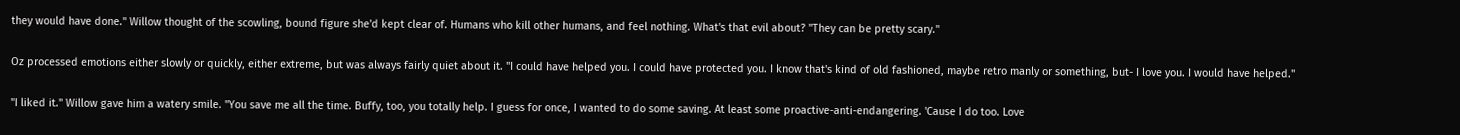they would have done." Willow thought of the scowling, bound figure she'd kept clear of. Humans who kill other humans, and feel nothing. What's that evil about? "They can be pretty scary."

Oz processed emotions either slowly or quickly, either extreme, but was always fairly quiet about it. "I could have helped you. I could have protected you. I know that's kind of old fashioned, maybe retro manly or something, but- I love you. I would have helped."

"I liked it." Willow gave him a watery smile. "You save me all the time. Buffy, too, you totally help. I guess for once, I wanted to do some saving. At least some proactive-anti-endangering. 'Cause I do too. Love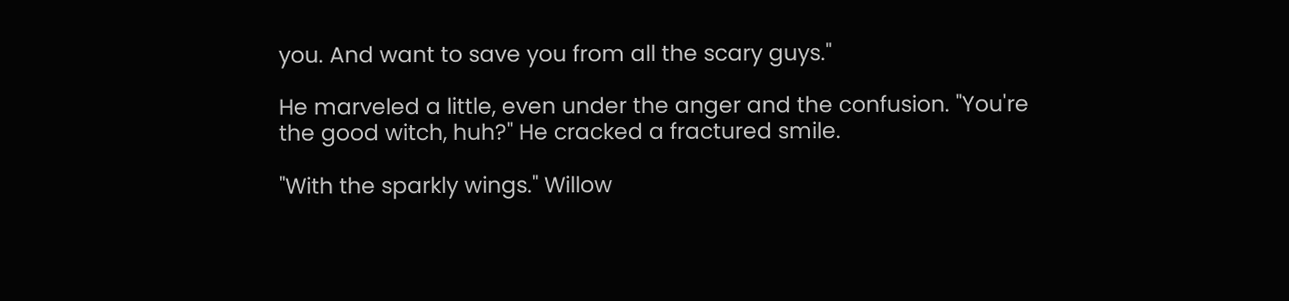you. And want to save you from all the scary guys."

He marveled a little, even under the anger and the confusion. "You're the good witch, huh?" He cracked a fractured smile.

"With the sparkly wings." Willow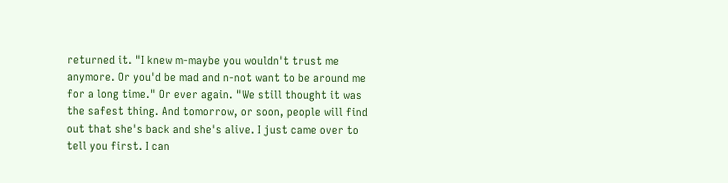returned it. "I knew m-maybe you wouldn't trust me anymore. Or you'd be mad and n-not want to be around me for a long time." Or ever again. "We still thought it was the safest thing. And tomorrow, or soon, people will find out that she's back and she's alive. I just came over to tell you first. I can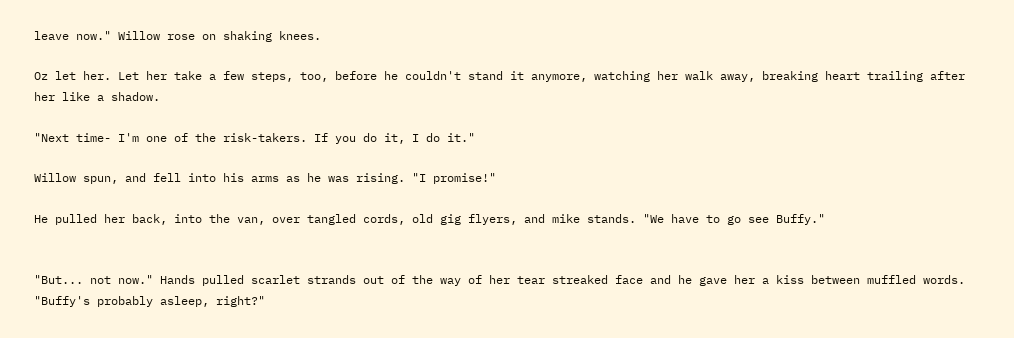leave now." Willow rose on shaking knees.

Oz let her. Let her take a few steps, too, before he couldn't stand it anymore, watching her walk away, breaking heart trailing after her like a shadow.

"Next time- I'm one of the risk-takers. If you do it, I do it."

Willow spun, and fell into his arms as he was rising. "I promise!"

He pulled her back, into the van, over tangled cords, old gig flyers, and mike stands. "We have to go see Buffy."


"But... not now." Hands pulled scarlet strands out of the way of her tear streaked face and he gave her a kiss between muffled words. "Buffy's probably asleep, right?"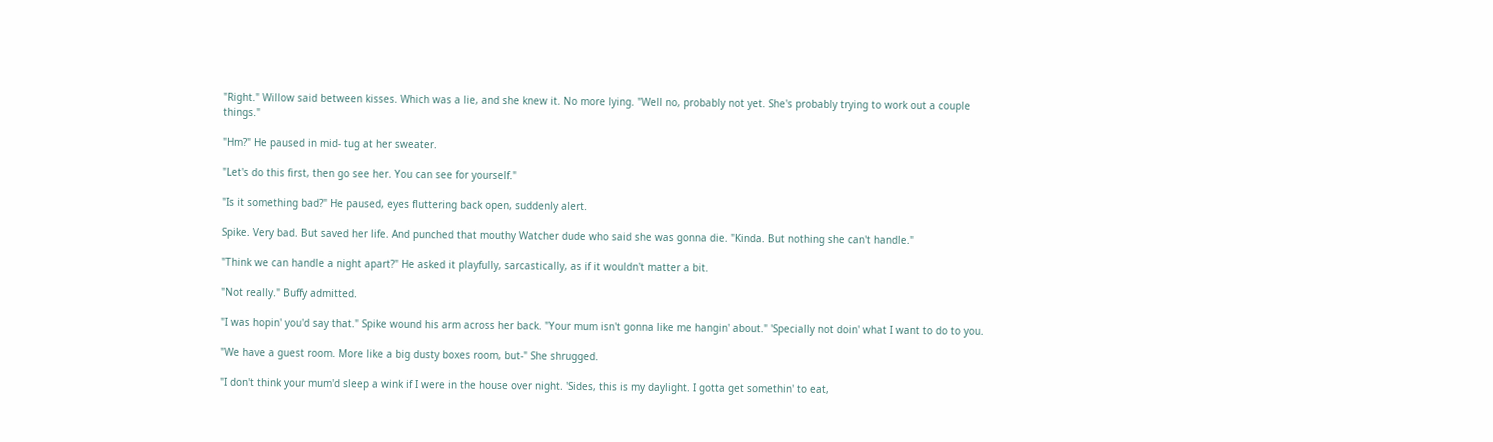"Right." Willow said between kisses. Which was a lie, and she knew it. No more lying. "Well no, probably not yet. She's probably trying to work out a couple things."

"Hm?" He paused in mid- tug at her sweater.

"Let's do this first, then go see her. You can see for yourself."

"Is it something bad?" He paused, eyes fluttering back open, suddenly alert.

Spike. Very bad. But saved her life. And punched that mouthy Watcher dude who said she was gonna die. "Kinda. But nothing she can't handle."

"Think we can handle a night apart?" He asked it playfully, sarcastically, as if it wouldn't matter a bit.

"Not really." Buffy admitted.

"I was hopin' you'd say that." Spike wound his arm across her back. "Your mum isn't gonna like me hangin' about." 'Specially not doin' what I want to do to you.

"We have a guest room. More like a big dusty boxes room, but-" She shrugged.

"I don't think your mum'd sleep a wink if I were in the house over night. 'Sides, this is my daylight. I gotta get somethin' to eat,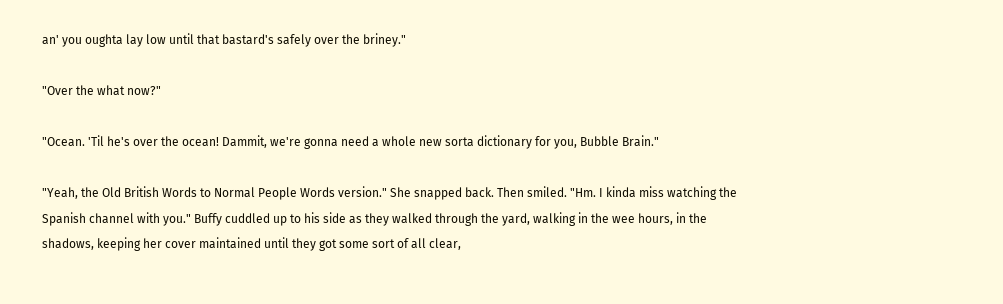an' you oughta lay low until that bastard's safely over the briney."

"Over the what now?"

"Ocean. 'Til he's over the ocean! Dammit, we're gonna need a whole new sorta dictionary for you, Bubble Brain."

"Yeah, the Old British Words to Normal People Words version." She snapped back. Then smiled. "Hm. I kinda miss watching the Spanish channel with you." Buffy cuddled up to his side as they walked through the yard, walking in the wee hours, in the shadows, keeping her cover maintained until they got some sort of all clear,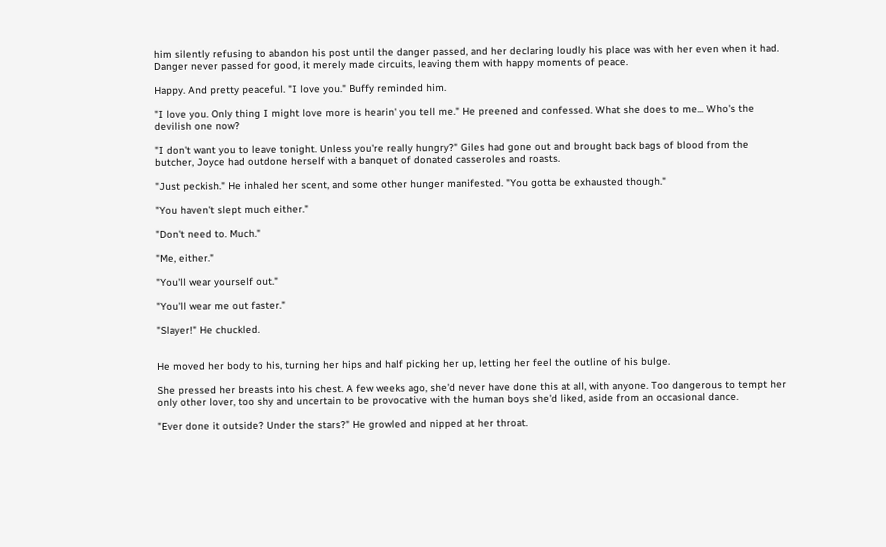him silently refusing to abandon his post until the danger passed, and her declaring loudly his place was with her even when it had. Danger never passed for good, it merely made circuits, leaving them with happy moments of peace.

Happy. And pretty peaceful. "I love you." Buffy reminded him.

"I love you. Only thing I might love more is hearin' you tell me." He preened and confessed. What she does to me... Who's the devilish one now?

"I don't want you to leave tonight. Unless you're really hungry?" Giles had gone out and brought back bags of blood from the butcher, Joyce had outdone herself with a banquet of donated casseroles and roasts.

"Just peckish." He inhaled her scent, and some other hunger manifested. "You gotta be exhausted though."

"You haven't slept much either."

"Don't need to. Much."

"Me, either."

"You'll wear yourself out."

"You'll wear me out faster."

"Slayer!" He chuckled.


He moved her body to his, turning her hips and half picking her up, letting her feel the outline of his bulge.

She pressed her breasts into his chest. A few weeks ago, she'd never have done this at all, with anyone. Too dangerous to tempt her only other lover, too shy and uncertain to be provocative with the human boys she'd liked, aside from an occasional dance.

"Ever done it outside? Under the stars?" He growled and nipped at her throat.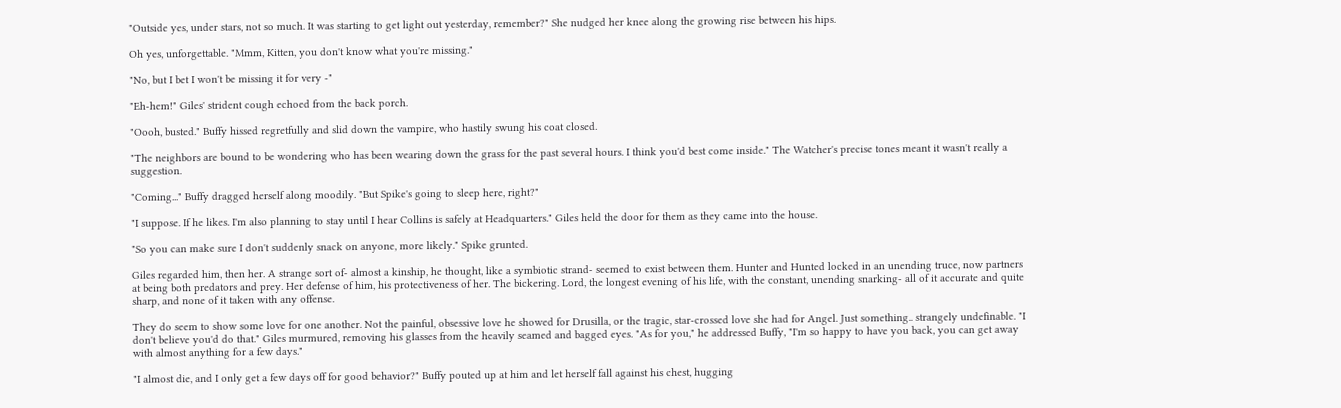"Outside yes, under stars, not so much. It was starting to get light out yesterday, remember?" She nudged her knee along the growing rise between his hips.

Oh yes, unforgettable. "Mmm, Kitten, you don't know what you're missing."

"No, but I bet I won't be missing it for very -"

"Eh-hem!" Giles' strident cough echoed from the back porch.

"Oooh, busted." Buffy hissed regretfully and slid down the vampire, who hastily swung his coat closed.

"The neighbors are bound to be wondering who has been wearing down the grass for the past several hours. I think you'd best come inside." The Watcher's precise tones meant it wasn't really a suggestion.

"Coming..." Buffy dragged herself along moodily. "But Spike's going to sleep here, right?"

"I suppose. If he likes. I'm also planning to stay until I hear Collins is safely at Headquarters." Giles held the door for them as they came into the house.

"So you can make sure I don't suddenly snack on anyone, more likely." Spike grunted.

Giles regarded him, then her. A strange sort of- almost a kinship, he thought, like a symbiotic strand- seemed to exist between them. Hunter and Hunted locked in an unending truce, now partners at being both predators and prey. Her defense of him, his protectiveness of her. The bickering. Lord, the longest evening of his life, with the constant, unending snarking- all of it accurate and quite sharp, and none of it taken with any offense.

They do seem to show some love for one another. Not the painful, obsessive love he showed for Drusilla, or the tragic, star-crossed love she had for Angel. Just something.. strangely undefinable. "I don't believe you'd do that." Giles murmured, removing his glasses from the heavily seamed and bagged eyes. "As for you," he addressed Buffy, "I'm so happy to have you back, you can get away with almost anything for a few days."

"I almost die, and I only get a few days off for good behavior?" Buffy pouted up at him and let herself fall against his chest, hugging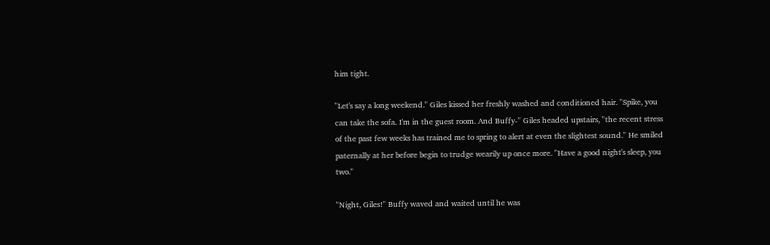him tight.

"Let's say a long weekend." Giles kissed her freshly washed and conditioned hair. "Spike, you can take the sofa. I'm in the guest room. And Buffy-" Giles headed upstairs, "the recent stress of the past few weeks has trained me to spring to alert at even the slightest sound." He smiled paternally at her before begin to trudge wearily up once more. "Have a good night's sleep, you two."

"Night, Giles!" Buffy waved and waited until he was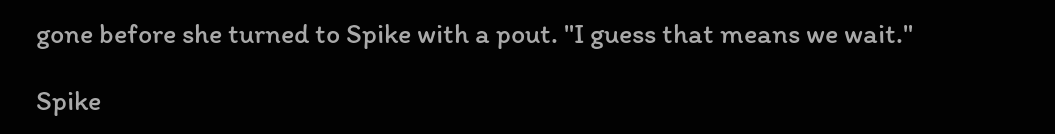gone before she turned to Spike with a pout. "I guess that means we wait."

Spike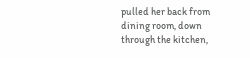pulled her back from dining room, down through the kitchen,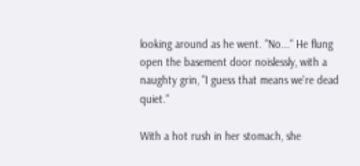looking around as he went. "No..." He flung open the basement door noislessly, with a naughty grin, "I guess that means we're dead quiet."

With a hot rush in her stomach, she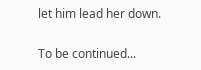let him lead her down.

To be continued...